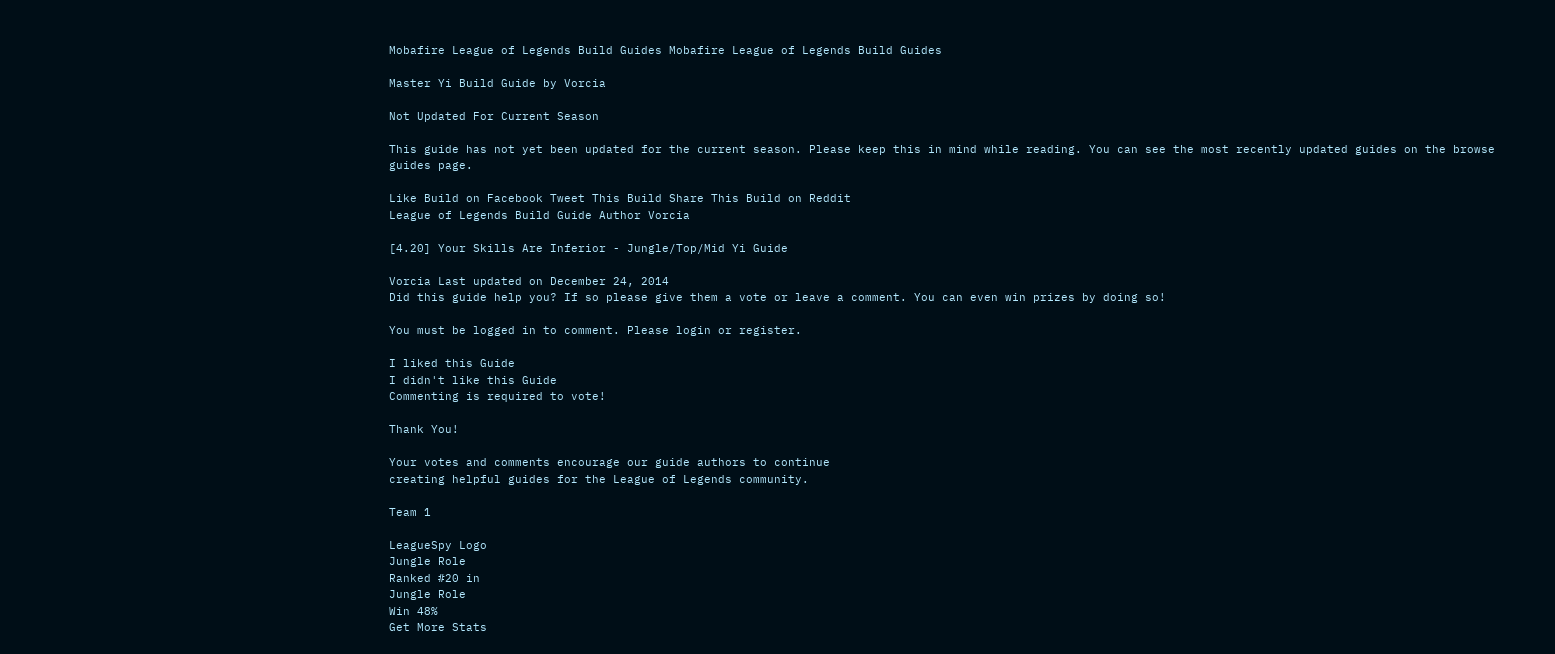Mobafire League of Legends Build Guides Mobafire League of Legends Build Guides

Master Yi Build Guide by Vorcia

Not Updated For Current Season

This guide has not yet been updated for the current season. Please keep this in mind while reading. You can see the most recently updated guides on the browse guides page.

Like Build on Facebook Tweet This Build Share This Build on Reddit
League of Legends Build Guide Author Vorcia

[4.20] Your Skills Are Inferior - Jungle/Top/Mid Yi Guide

Vorcia Last updated on December 24, 2014
Did this guide help you? If so please give them a vote or leave a comment. You can even win prizes by doing so!

You must be logged in to comment. Please login or register.

I liked this Guide
I didn't like this Guide
Commenting is required to vote!

Thank You!

Your votes and comments encourage our guide authors to continue
creating helpful guides for the League of Legends community.

Team 1

LeagueSpy Logo
Jungle Role
Ranked #20 in
Jungle Role
Win 48%
Get More Stats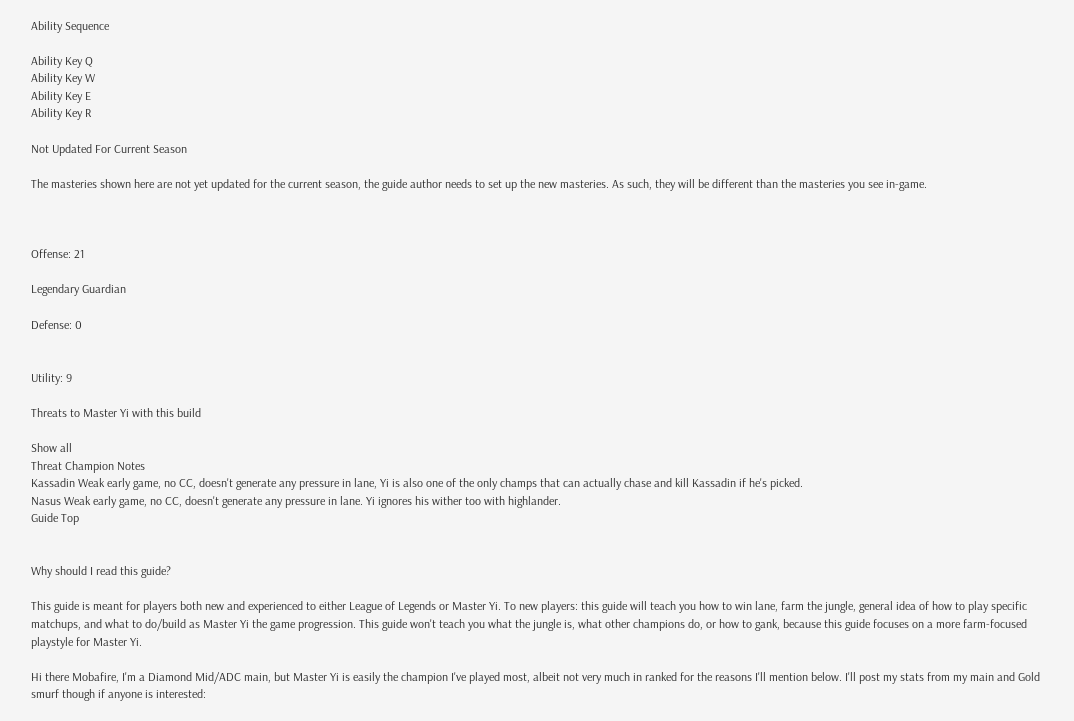Ability Sequence

Ability Key Q
Ability Key W
Ability Key E
Ability Key R

Not Updated For Current Season

The masteries shown here are not yet updated for the current season, the guide author needs to set up the new masteries. As such, they will be different than the masteries you see in-game.



Offense: 21

Legendary Guardian

Defense: 0


Utility: 9

Threats to Master Yi with this build

Show all
Threat Champion Notes
Kassadin Weak early game, no CC, doesn't generate any pressure in lane, Yi is also one of the only champs that can actually chase and kill Kassadin if he's picked.
Nasus Weak early game, no CC, doesn't generate any pressure in lane. Yi ignores his wither too with highlander.
Guide Top


Why should I read this guide?

This guide is meant for players both new and experienced to either League of Legends or Master Yi. To new players: this guide will teach you how to win lane, farm the jungle, general idea of how to play specific matchups, and what to do/build as Master Yi the game progression. This guide won't teach you what the jungle is, what other champions do, or how to gank, because this guide focuses on a more farm-focused playstyle for Master Yi.

Hi there Mobafire, I'm a Diamond Mid/ADC main, but Master Yi is easily the champion I've played most, albeit not very much in ranked for the reasons I'll mention below. I'll post my stats from my main and Gold smurf though if anyone is interested: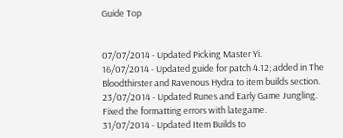Guide Top


07/07/2014 - Updated Picking Master Yi.
16/07/2014 - Updated guide for patch 4.12; added in The Bloodthirster and Ravenous Hydra to item builds section.
23/07/2014 - Updated Runes and Early Game Jungling. Fixed the formatting errors with lategame.
31/07/2014 - Updated Item Builds to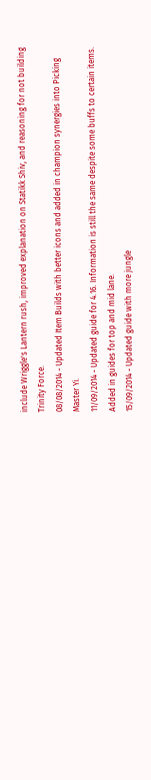include Wriggle's Lantern rush, improved explanation on Statikk Shiv, and reasoning for not building Trinity Force.
08/08/2014 - Updated Item Builds with better icons and added in champion synergies into Picking Master Yi.
11/09/2014 - Updated guide for 4.16. Information is still the same despite some buffs to certain items. Added in guides for top and mid lane.
15/09/2014 - Updated guide with more jungle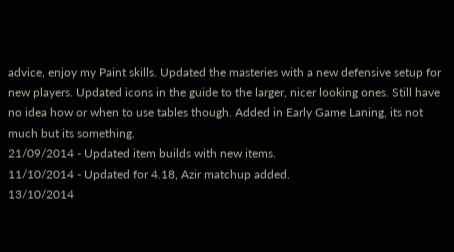advice, enjoy my Paint skills. Updated the masteries with a new defensive setup for new players. Updated icons in the guide to the larger, nicer looking ones. Still have no idea how or when to use tables though. Added in Early Game Laning, its not much but its something.
21/09/2014 - Updated item builds with new items.
11/10/2014 - Updated for 4.18, Azir matchup added.
13/10/2014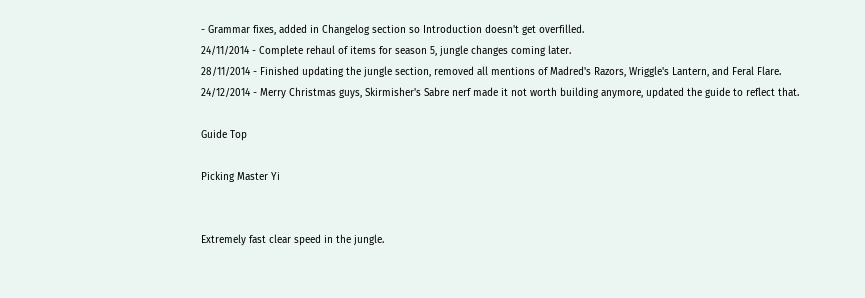- Grammar fixes, added in Changelog section so Introduction doesn't get overfilled.
24/11/2014 - Complete rehaul of items for season 5, jungle changes coming later.
28/11/2014 - Finished updating the jungle section, removed all mentions of Madred's Razors, Wriggle's Lantern, and Feral Flare.
24/12/2014 - Merry Christmas guys, Skirmisher's Sabre nerf made it not worth building anymore, updated the guide to reflect that.

Guide Top

Picking Master Yi


Extremely fast clear speed in the jungle.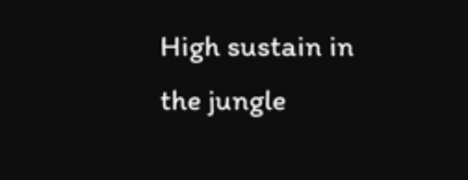High sustain in the jungle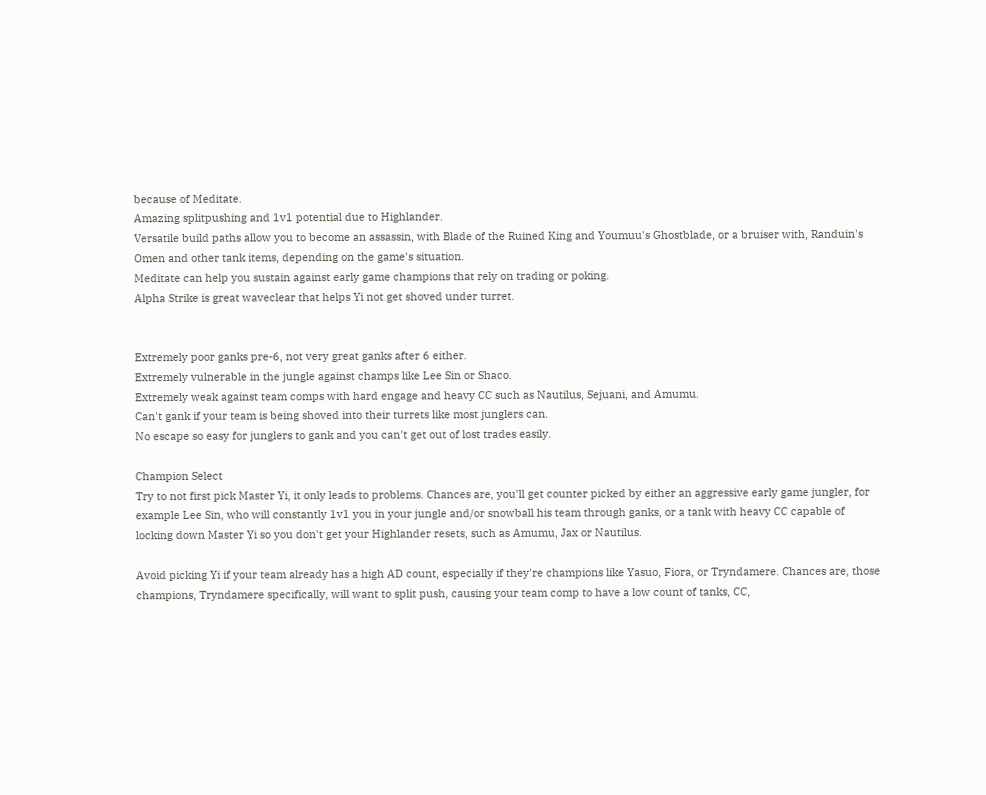because of Meditate.
Amazing splitpushing and 1v1 potential due to Highlander.
Versatile build paths allow you to become an assassin, with Blade of the Ruined King and Youmuu's Ghostblade, or a bruiser with, Randuin's Omen and other tank items, depending on the game's situation.
Meditate can help you sustain against early game champions that rely on trading or poking.
Alpha Strike is great waveclear that helps Yi not get shoved under turret.


Extremely poor ganks pre-6, not very great ganks after 6 either.
Extremely vulnerable in the jungle against champs like Lee Sin or Shaco.
Extremely weak against team comps with hard engage and heavy CC such as Nautilus, Sejuani, and Amumu.
Can't gank if your team is being shoved into their turrets like most junglers can.
No escape so easy for junglers to gank and you can't get out of lost trades easily.

Champion Select
Try to not first pick Master Yi, it only leads to problems. Chances are, you'll get counter picked by either an aggressive early game jungler, for example Lee Sin, who will constantly 1v1 you in your jungle and/or snowball his team through ganks, or a tank with heavy CC capable of locking down Master Yi so you don't get your Highlander resets, such as Amumu, Jax or Nautilus.

Avoid picking Yi if your team already has a high AD count, especially if they're champions like Yasuo, Fiora, or Tryndamere. Chances are, those champions, Tryndamere specifically, will want to split push, causing your team comp to have a low count of tanks, CC,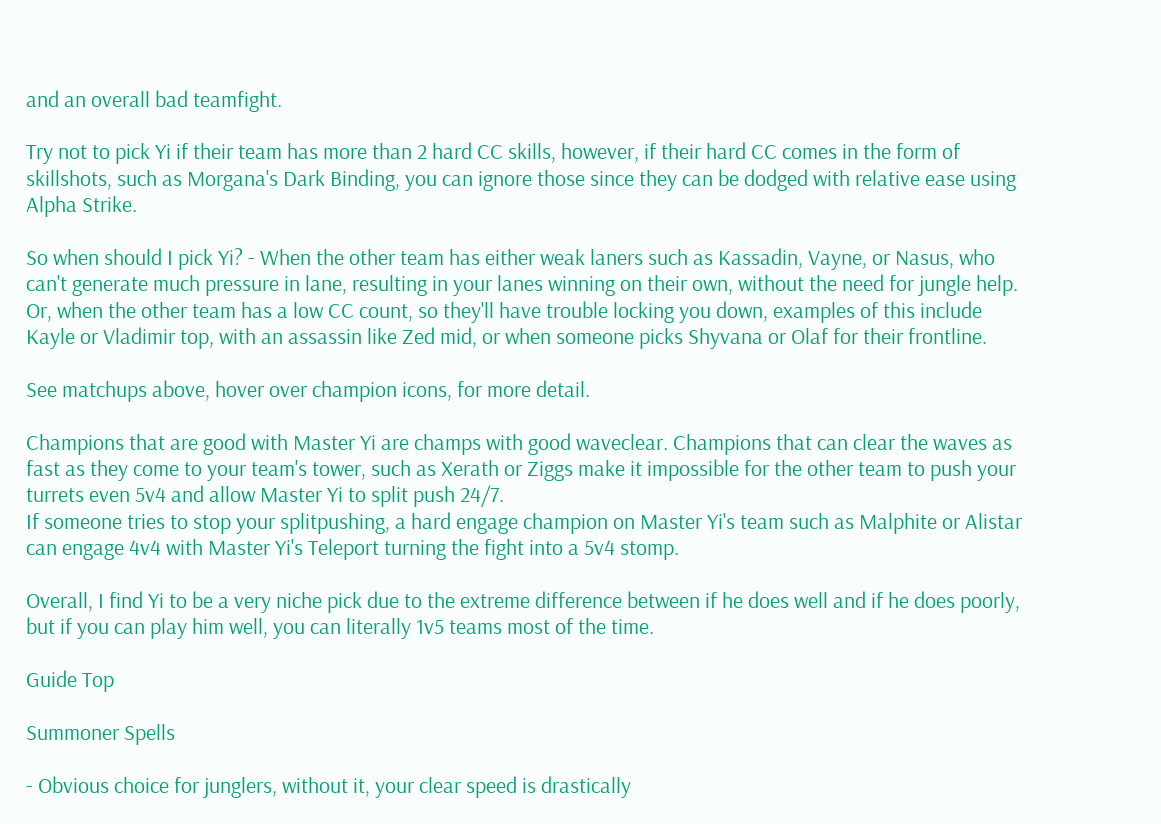and an overall bad teamfight.

Try not to pick Yi if their team has more than 2 hard CC skills, however, if their hard CC comes in the form of skillshots, such as Morgana's Dark Binding, you can ignore those since they can be dodged with relative ease using Alpha Strike.

So when should I pick Yi? - When the other team has either weak laners such as Kassadin, Vayne, or Nasus, who can't generate much pressure in lane, resulting in your lanes winning on their own, without the need for jungle help.
Or, when the other team has a low CC count, so they'll have trouble locking you down, examples of this include Kayle or Vladimir top, with an assassin like Zed mid, or when someone picks Shyvana or Olaf for their frontline.

See matchups above, hover over champion icons, for more detail.

Champions that are good with Master Yi are champs with good waveclear. Champions that can clear the waves as fast as they come to your team's tower, such as Xerath or Ziggs make it impossible for the other team to push your turrets even 5v4 and allow Master Yi to split push 24/7.
If someone tries to stop your splitpushing, a hard engage champion on Master Yi's team such as Malphite or Alistar can engage 4v4 with Master Yi's Teleport turning the fight into a 5v4 stomp.

Overall, I find Yi to be a very niche pick due to the extreme difference between if he does well and if he does poorly, but if you can play him well, you can literally 1v5 teams most of the time.

Guide Top

Summoner Spells

- Obvious choice for junglers, without it, your clear speed is drastically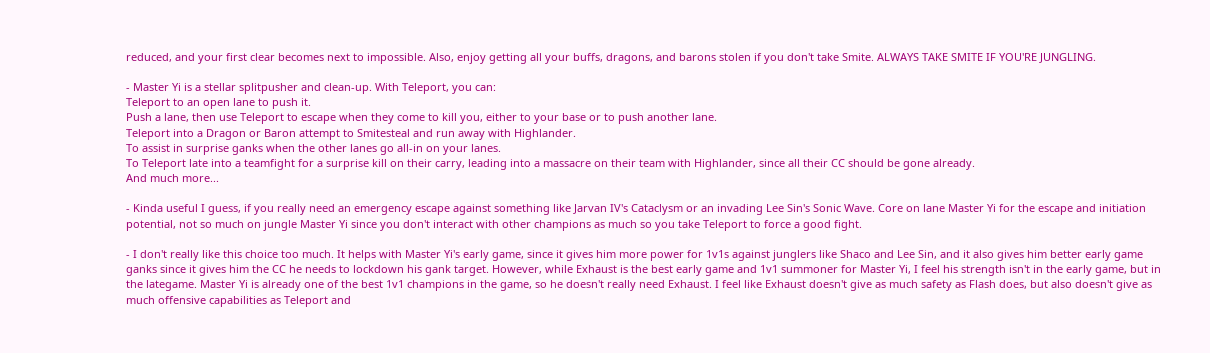reduced, and your first clear becomes next to impossible. Also, enjoy getting all your buffs, dragons, and barons stolen if you don't take Smite. ALWAYS TAKE SMITE IF YOU'RE JUNGLING.

- Master Yi is a stellar splitpusher and clean-up. With Teleport, you can:
Teleport to an open lane to push it.
Push a lane, then use Teleport to escape when they come to kill you, either to your base or to push another lane.
Teleport into a Dragon or Baron attempt to Smitesteal and run away with Highlander.
To assist in surprise ganks when the other lanes go all-in on your lanes.
To Teleport late into a teamfight for a surprise kill on their carry, leading into a massacre on their team with Highlander, since all their CC should be gone already.
And much more...

- Kinda useful I guess, if you really need an emergency escape against something like Jarvan IV's Cataclysm or an invading Lee Sin's Sonic Wave. Core on lane Master Yi for the escape and initiation potential, not so much on jungle Master Yi since you don't interact with other champions as much so you take Teleport to force a good fight.

- I don't really like this choice too much. It helps with Master Yi's early game, since it gives him more power for 1v1s against junglers like Shaco and Lee Sin, and it also gives him better early game ganks since it gives him the CC he needs to lockdown his gank target. However, while Exhaust is the best early game and 1v1 summoner for Master Yi, I feel his strength isn't in the early game, but in the lategame. Master Yi is already one of the best 1v1 champions in the game, so he doesn't really need Exhaust. I feel like Exhaust doesn't give as much safety as Flash does, but also doesn't give as much offensive capabilities as Teleport and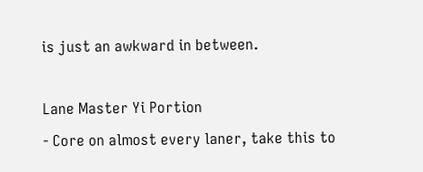is just an awkward in between.

Lane Master Yi Portion
- Core on almost every laner, take this to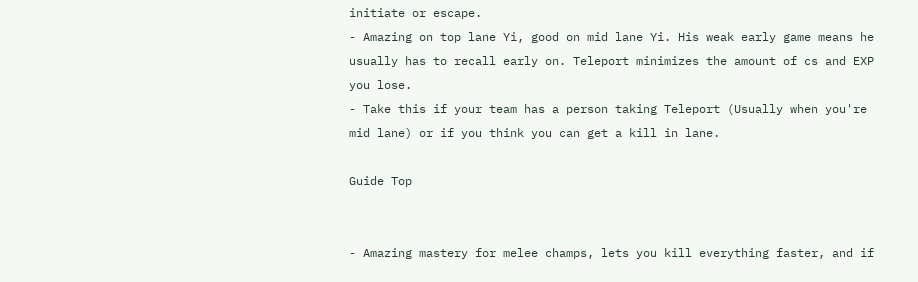initiate or escape.
- Amazing on top lane Yi, good on mid lane Yi. His weak early game means he usually has to recall early on. Teleport minimizes the amount of cs and EXP you lose.
- Take this if your team has a person taking Teleport (Usually when you're mid lane) or if you think you can get a kill in lane.

Guide Top


- Amazing mastery for melee champs, lets you kill everything faster, and if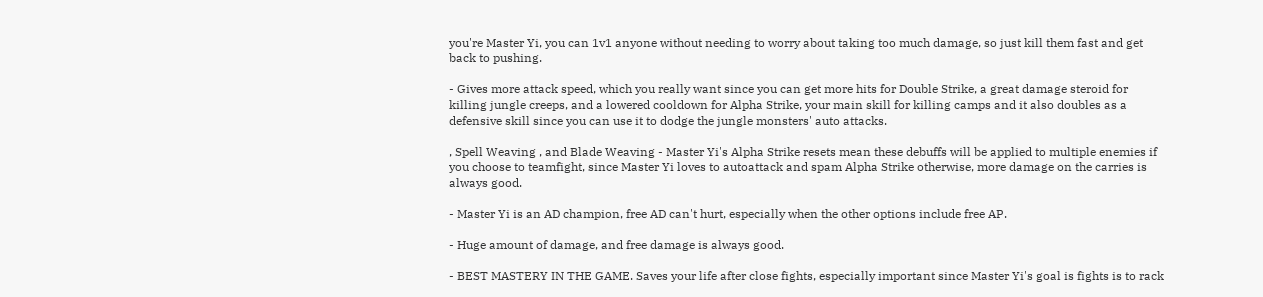you're Master Yi, you can 1v1 anyone without needing to worry about taking too much damage, so just kill them fast and get back to pushing.

- Gives more attack speed, which you really want since you can get more hits for Double Strike, a great damage steroid for killing jungle creeps, and a lowered cooldown for Alpha Strike, your main skill for killing camps and it also doubles as a defensive skill since you can use it to dodge the jungle monsters' auto attacks.

, Spell Weaving , and Blade Weaving - Master Yi's Alpha Strike resets mean these debuffs will be applied to multiple enemies if you choose to teamfight, since Master Yi loves to autoattack and spam Alpha Strike otherwise, more damage on the carries is always good.

- Master Yi is an AD champion, free AD can't hurt, especially when the other options include free AP.

- Huge amount of damage, and free damage is always good.

- BEST MASTERY IN THE GAME. Saves your life after close fights, especially important since Master Yi's goal is fights is to rack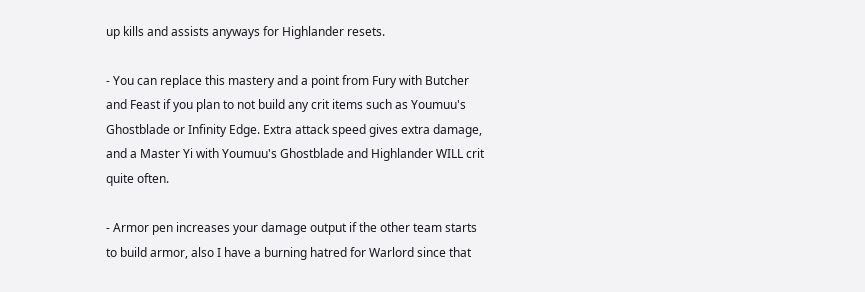up kills and assists anyways for Highlander resets.

- You can replace this mastery and a point from Fury with Butcher and Feast if you plan to not build any crit items such as Youmuu's Ghostblade or Infinity Edge. Extra attack speed gives extra damage, and a Master Yi with Youmuu's Ghostblade and Highlander WILL crit quite often.

- Armor pen increases your damage output if the other team starts to build armor, also I have a burning hatred for Warlord since that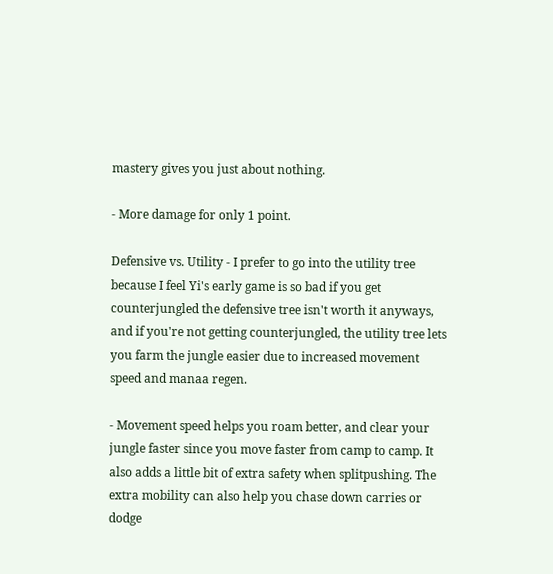mastery gives you just about nothing.

- More damage for only 1 point.

Defensive vs. Utility - I prefer to go into the utility tree because I feel Yi's early game is so bad if you get counterjungled the defensive tree isn't worth it anyways, and if you're not getting counterjungled, the utility tree lets you farm the jungle easier due to increased movement speed and manaa regen.

- Movement speed helps you roam better, and clear your jungle faster since you move faster from camp to camp. It also adds a little bit of extra safety when splitpushing. The extra mobility can also help you chase down carries or dodge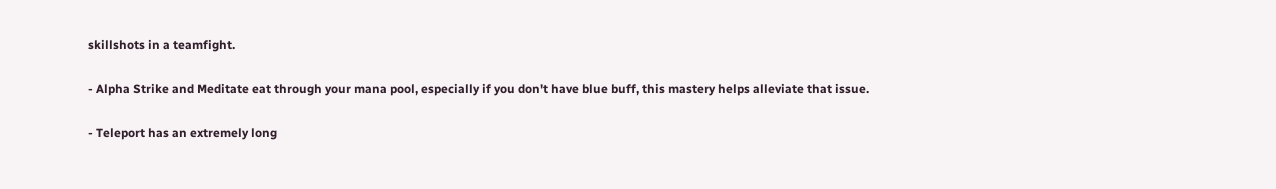skillshots in a teamfight.

- Alpha Strike and Meditate eat through your mana pool, especially if you don't have blue buff, this mastery helps alleviate that issue.

- Teleport has an extremely long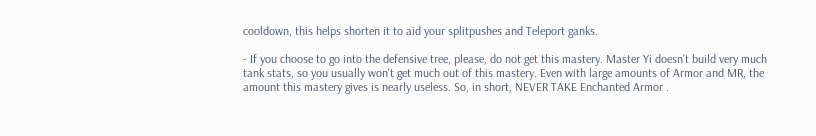cooldown, this helps shorten it to aid your splitpushes and Teleport ganks.

- If you choose to go into the defensive tree, please, do not get this mastery. Master Yi doesn't build very much tank stats, so you usually won't get much out of this mastery. Even with large amounts of Armor and MR, the amount this mastery gives is nearly useless. So, in short, NEVER TAKE Enchanted Armor .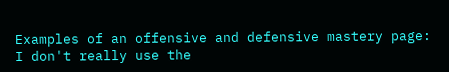Examples of an offensive and defensive mastery page:
I don't really use the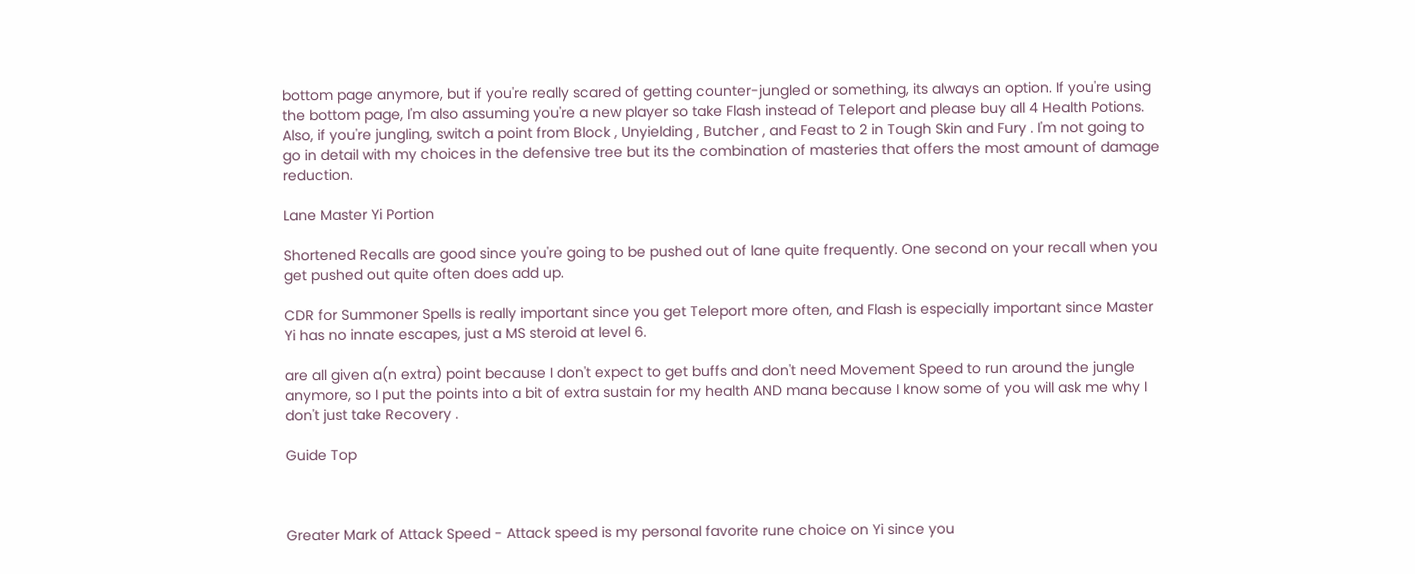bottom page anymore, but if you're really scared of getting counter-jungled or something, its always an option. If you're using the bottom page, I'm also assuming you're a new player so take Flash instead of Teleport and please buy all 4 Health Potions. Also, if you're jungling, switch a point from Block , Unyielding , Butcher , and Feast to 2 in Tough Skin and Fury . I'm not going to go in detail with my choices in the defensive tree but its the combination of masteries that offers the most amount of damage reduction.

Lane Master Yi Portion

Shortened Recalls are good since you're going to be pushed out of lane quite frequently. One second on your recall when you get pushed out quite often does add up.

CDR for Summoner Spells is really important since you get Teleport more often, and Flash is especially important since Master Yi has no innate escapes, just a MS steroid at level 6.

are all given a(n extra) point because I don't expect to get buffs and don't need Movement Speed to run around the jungle anymore, so I put the points into a bit of extra sustain for my health AND mana because I know some of you will ask me why I don't just take Recovery .

Guide Top



Greater Mark of Attack Speed - Attack speed is my personal favorite rune choice on Yi since you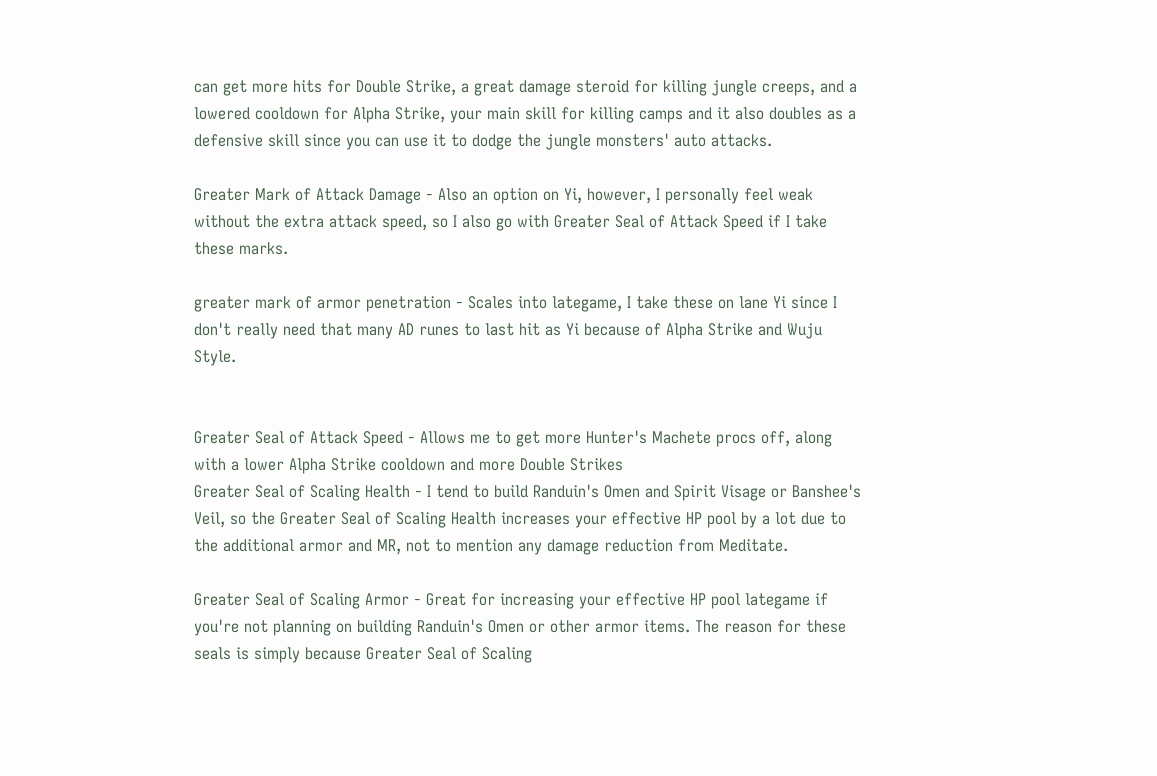can get more hits for Double Strike, a great damage steroid for killing jungle creeps, and a lowered cooldown for Alpha Strike, your main skill for killing camps and it also doubles as a defensive skill since you can use it to dodge the jungle monsters' auto attacks.

Greater Mark of Attack Damage - Also an option on Yi, however, I personally feel weak without the extra attack speed, so I also go with Greater Seal of Attack Speed if I take these marks.

greater mark of armor penetration - Scales into lategame, I take these on lane Yi since I don't really need that many AD runes to last hit as Yi because of Alpha Strike and Wuju Style.


Greater Seal of Attack Speed - Allows me to get more Hunter's Machete procs off, along with a lower Alpha Strike cooldown and more Double Strikes
Greater Seal of Scaling Health - I tend to build Randuin's Omen and Spirit Visage or Banshee's Veil, so the Greater Seal of Scaling Health increases your effective HP pool by a lot due to the additional armor and MR, not to mention any damage reduction from Meditate.

Greater Seal of Scaling Armor - Great for increasing your effective HP pool lategame if you're not planning on building Randuin's Omen or other armor items. The reason for these seals is simply because Greater Seal of Scaling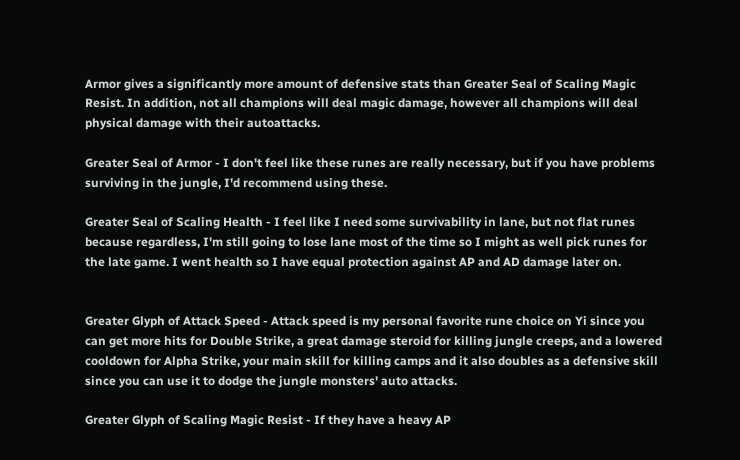Armor gives a significantly more amount of defensive stats than Greater Seal of Scaling Magic Resist. In addition, not all champions will deal magic damage, however all champions will deal physical damage with their autoattacks.

Greater Seal of Armor - I don't feel like these runes are really necessary, but if you have problems surviving in the jungle, I'd recommend using these.

Greater Seal of Scaling Health - I feel like I need some survivability in lane, but not flat runes because regardless, I'm still going to lose lane most of the time so I might as well pick runes for the late game. I went health so I have equal protection against AP and AD damage later on.


Greater Glyph of Attack Speed - Attack speed is my personal favorite rune choice on Yi since you can get more hits for Double Strike, a great damage steroid for killing jungle creeps, and a lowered cooldown for Alpha Strike, your main skill for killing camps and it also doubles as a defensive skill since you can use it to dodge the jungle monsters' auto attacks.

Greater Glyph of Scaling Magic Resist - If they have a heavy AP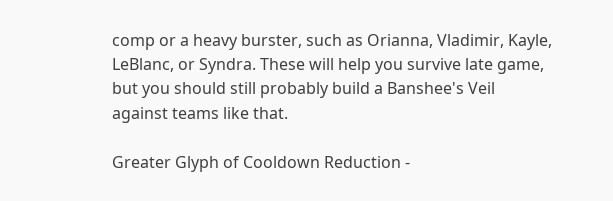comp or a heavy burster, such as Orianna, Vladimir, Kayle, LeBlanc, or Syndra. These will help you survive late game, but you should still probably build a Banshee's Veil against teams like that.

Greater Glyph of Cooldown Reduction -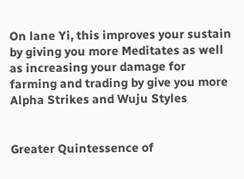On lane Yi, this improves your sustain by giving you more Meditates as well as increasing your damage for farming and trading by give you more Alpha Strikes and Wuju Styles


Greater Quintessence of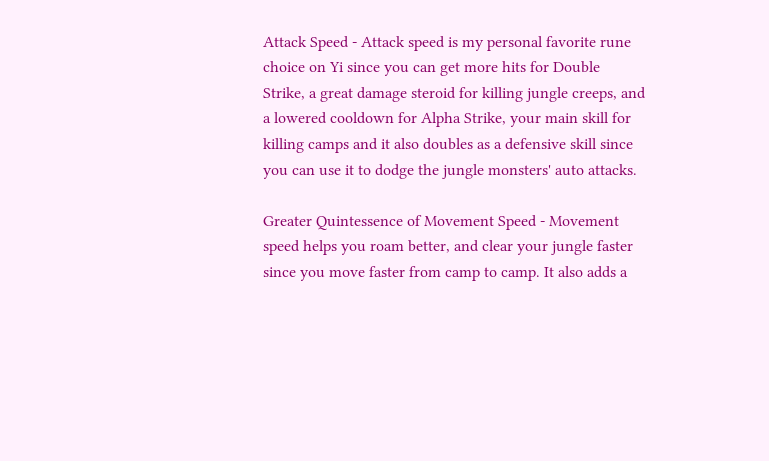Attack Speed - Attack speed is my personal favorite rune choice on Yi since you can get more hits for Double Strike, a great damage steroid for killing jungle creeps, and a lowered cooldown for Alpha Strike, your main skill for killing camps and it also doubles as a defensive skill since you can use it to dodge the jungle monsters' auto attacks.

Greater Quintessence of Movement Speed - Movement speed helps you roam better, and clear your jungle faster since you move faster from camp to camp. It also adds a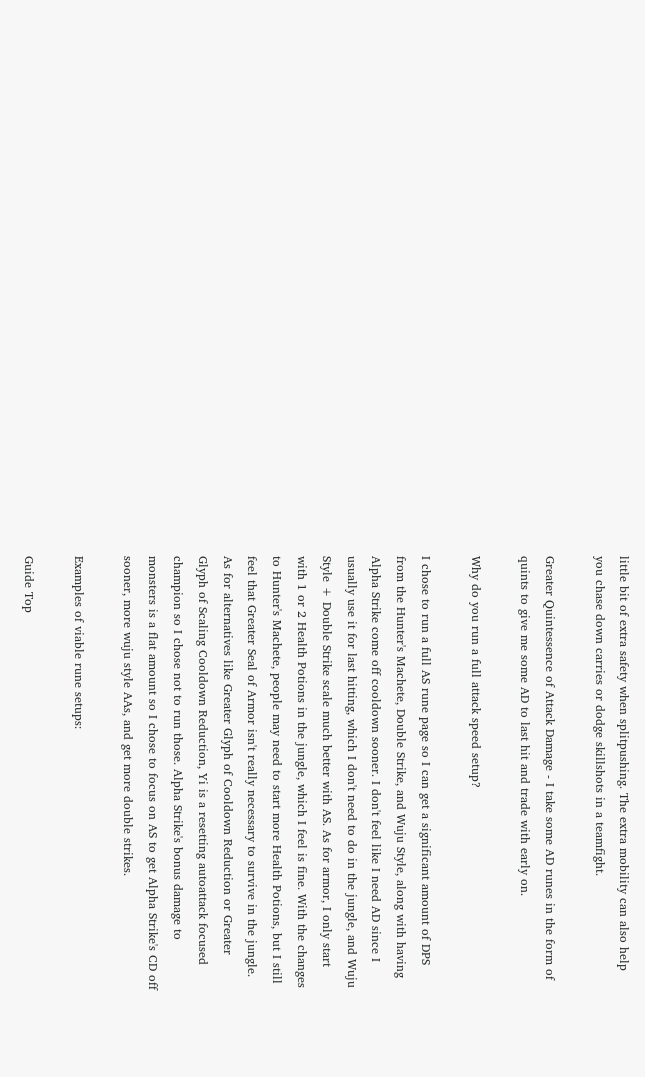little bit of extra safety when splitpushing. The extra mobility can also help you chase down carries or dodge skillshots in a teamfight.

Greater Quintessence of Attack Damage - I take some AD runes in the form of quints to give me some AD to last hit and trade with early on.

Why do you run a full attack speed setup?

I chose to run a full AS rune page so I can get a significant amount of DPS from the Hunter's Machete, Double Strike, and Wuju Style, along with having Alpha Strike come off cooldown sooner. I don't feel like I need AD since I usually use it for last hitting, which I don't need to do in the jungle, and Wuju Style + Double Strike scale much better with AS. As for armor, I only start with 1 or 2 Health Potions in the jungle, which I feel is fine. With the changes to Hunter's Machete, people may need to start more Health Potions, but I still feel that Greater Seal of Armor isn't really necessary to survive in the jungle. As for alternatives like Greater Glyph of Cooldown Reduction or Greater Glyph of Scaling Cooldown Reduction, Yi is a resetting autoattack focused champion so I chose not to run those. Alpha Strike's bonus damage to monsters is a flat amount so I chose to focus on AS to get Alpha Strike's CD off sooner, more wuju style AAs, and get more double strikes.

Examples of viable rune setups:

Guide Top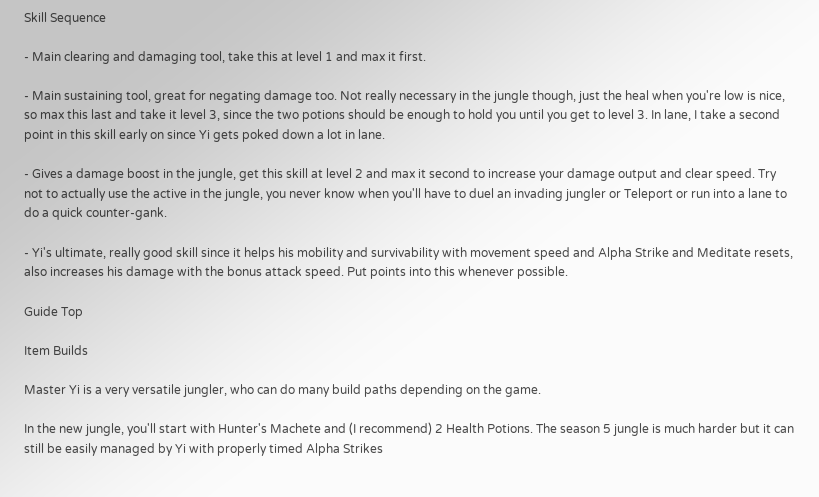Skill Sequence

- Main clearing and damaging tool, take this at level 1 and max it first.

- Main sustaining tool, great for negating damage too. Not really necessary in the jungle though, just the heal when you're low is nice, so max this last and take it level 3, since the two potions should be enough to hold you until you get to level 3. In lane, I take a second point in this skill early on since Yi gets poked down a lot in lane.

- Gives a damage boost in the jungle, get this skill at level 2 and max it second to increase your damage output and clear speed. Try not to actually use the active in the jungle, you never know when you'll have to duel an invading jungler or Teleport or run into a lane to do a quick counter-gank.

- Yi's ultimate, really good skill since it helps his mobility and survivability with movement speed and Alpha Strike and Meditate resets, also increases his damage with the bonus attack speed. Put points into this whenever possible.

Guide Top

Item Builds

Master Yi is a very versatile jungler, who can do many build paths depending on the game.

In the new jungle, you'll start with Hunter's Machete and (I recommend) 2 Health Potions. The season 5 jungle is much harder but it can still be easily managed by Yi with properly timed Alpha Strikes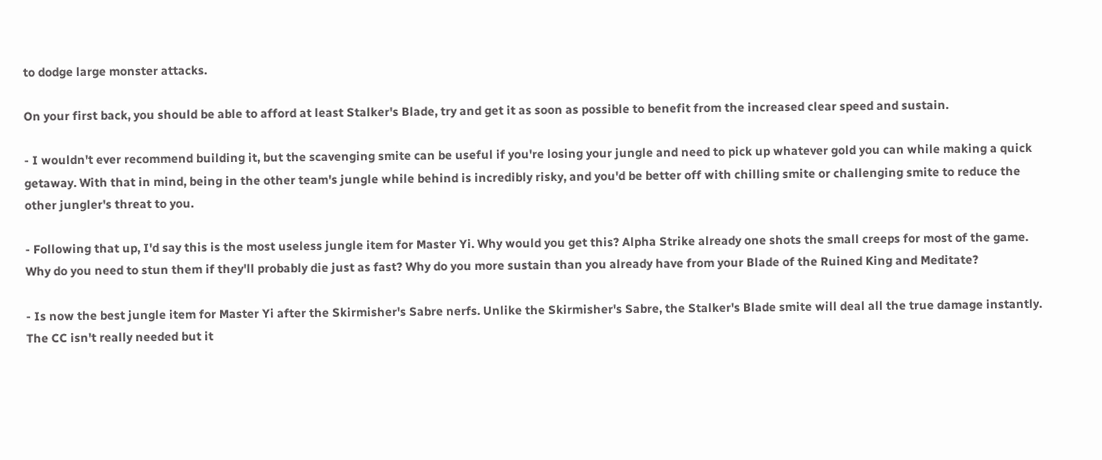to dodge large monster attacks.

On your first back, you should be able to afford at least Stalker's Blade, try and get it as soon as possible to benefit from the increased clear speed and sustain.

- I wouldn't ever recommend building it, but the scavenging smite can be useful if you're losing your jungle and need to pick up whatever gold you can while making a quick getaway. With that in mind, being in the other team's jungle while behind is incredibly risky, and you'd be better off with chilling smite or challenging smite to reduce the other jungler's threat to you.

- Following that up, I'd say this is the most useless jungle item for Master Yi. Why would you get this? Alpha Strike already one shots the small creeps for most of the game. Why do you need to stun them if they'll probably die just as fast? Why do you more sustain than you already have from your Blade of the Ruined King and Meditate?

- Is now the best jungle item for Master Yi after the Skirmisher's Sabre nerfs. Unlike the Skirmisher's Sabre, the Stalker's Blade smite will deal all the true damage instantly. The CC isn't really needed but it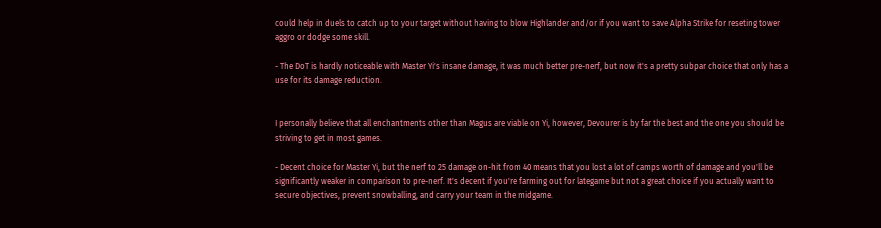could help in duels to catch up to your target without having to blow Highlander and/or if you want to save Alpha Strike for reseting tower aggro or dodge some skill.

- The DoT is hardly noticeable with Master Yi's insane damage, it was much better pre-nerf, but now it's a pretty subpar choice that only has a use for its damage reduction.


I personally believe that all enchantments other than Magus are viable on Yi, however, Devourer is by far the best and the one you should be striving to get in most games.

- Decent choice for Master Yi, but the nerf to 25 damage on-hit from 40 means that you lost a lot of camps worth of damage and you'll be significantly weaker in comparison to pre-nerf. It's decent if you're farming out for lategame but not a great choice if you actually want to secure objectives, prevent snowballing, and carry your team in the midgame.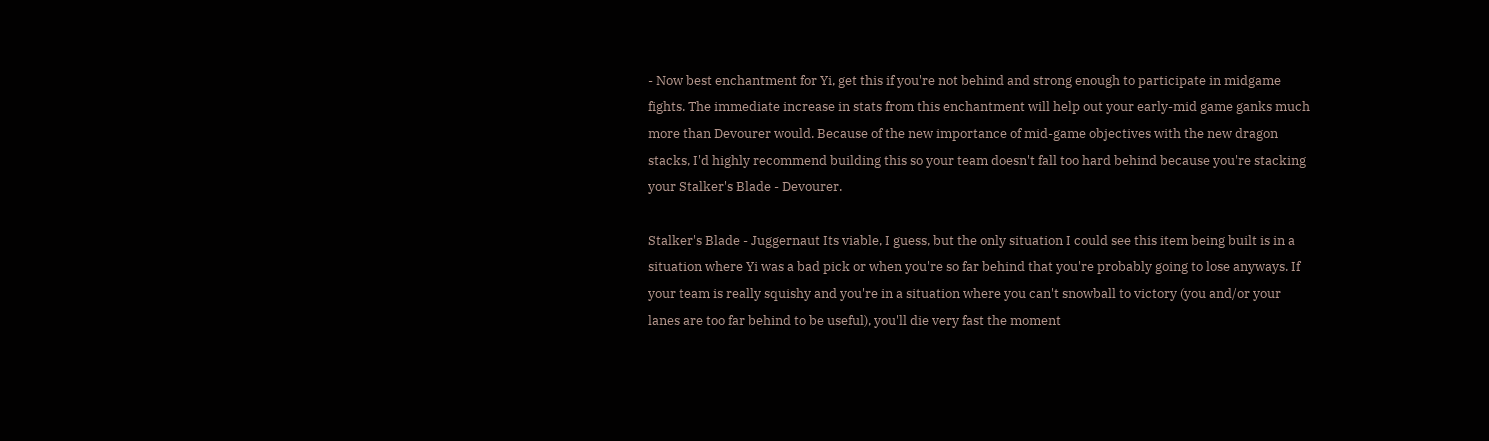- Now best enchantment for Yi, get this if you're not behind and strong enough to participate in midgame fights. The immediate increase in stats from this enchantment will help out your early-mid game ganks much more than Devourer would. Because of the new importance of mid-game objectives with the new dragon stacks, I'd highly recommend building this so your team doesn't fall too hard behind because you're stacking your Stalker's Blade - Devourer.

Stalker's Blade - Juggernaut Its viable, I guess, but the only situation I could see this item being built is in a situation where Yi was a bad pick or when you're so far behind that you're probably going to lose anyways. If your team is really squishy and you're in a situation where you can't snowball to victory (you and/or your lanes are too far behind to be useful), you'll die very fast the moment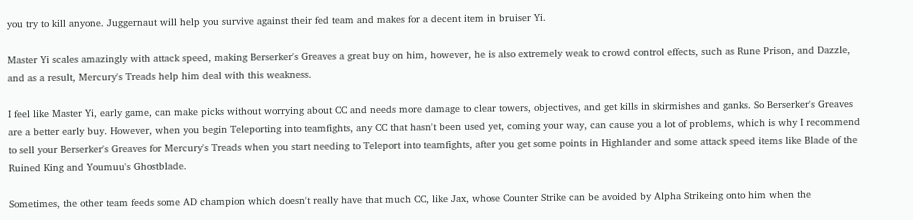you try to kill anyone. Juggernaut will help you survive against their fed team and makes for a decent item in bruiser Yi.

Master Yi scales amazingly with attack speed, making Berserker's Greaves a great buy on him, however, he is also extremely weak to crowd control effects, such as Rune Prison, and Dazzle, and as a result, Mercury's Treads help him deal with this weakness.

I feel like Master Yi, early game, can make picks without worrying about CC and needs more damage to clear towers, objectives, and get kills in skirmishes and ganks. So Berserker's Greaves are a better early buy. However, when you begin Teleporting into teamfights, any CC that hasn't been used yet, coming your way, can cause you a lot of problems, which is why I recommend to sell your Berserker's Greaves for Mercury's Treads when you start needing to Teleport into teamfights, after you get some points in Highlander and some attack speed items like Blade of the Ruined King and Youmuu's Ghostblade.

Sometimes, the other team feeds some AD champion which doesn't really have that much CC, like Jax, whose Counter Strike can be avoided by Alpha Strikeing onto him when the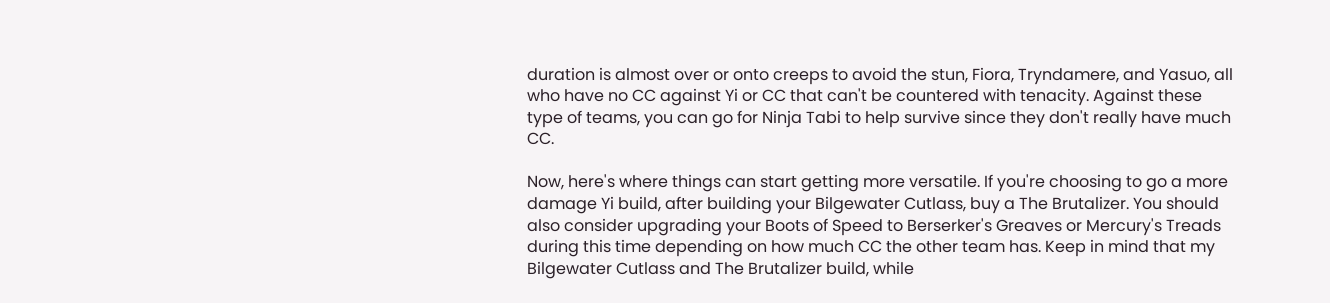duration is almost over or onto creeps to avoid the stun, Fiora, Tryndamere, and Yasuo, all who have no CC against Yi or CC that can't be countered with tenacity. Against these type of teams, you can go for Ninja Tabi to help survive since they don't really have much CC.

Now, here's where things can start getting more versatile. If you're choosing to go a more damage Yi build, after building your Bilgewater Cutlass, buy a The Brutalizer. You should also consider upgrading your Boots of Speed to Berserker's Greaves or Mercury's Treads during this time depending on how much CC the other team has. Keep in mind that my Bilgewater Cutlass and The Brutalizer build, while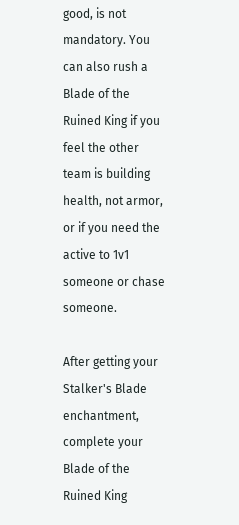good, is not mandatory. You can also rush a Blade of the Ruined King if you feel the other team is building health, not armor, or if you need the active to 1v1 someone or chase someone.

After getting your Stalker's Blade enchantment, complete your Blade of the Ruined King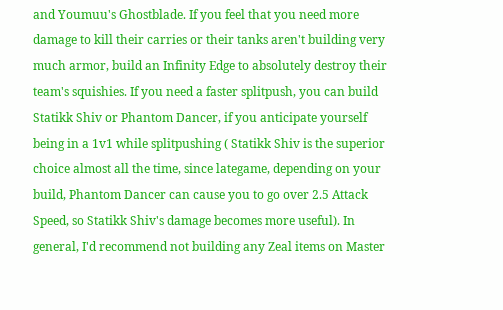and Youmuu's Ghostblade. If you feel that you need more damage to kill their carries or their tanks aren't building very much armor, build an Infinity Edge to absolutely destroy their team's squishies. If you need a faster splitpush, you can build Statikk Shiv or Phantom Dancer, if you anticipate yourself being in a 1v1 while splitpushing ( Statikk Shiv is the superior choice almost all the time, since lategame, depending on your build, Phantom Dancer can cause you to go over 2.5 Attack Speed, so Statikk Shiv's damage becomes more useful). In general, I'd recommend not building any Zeal items on Master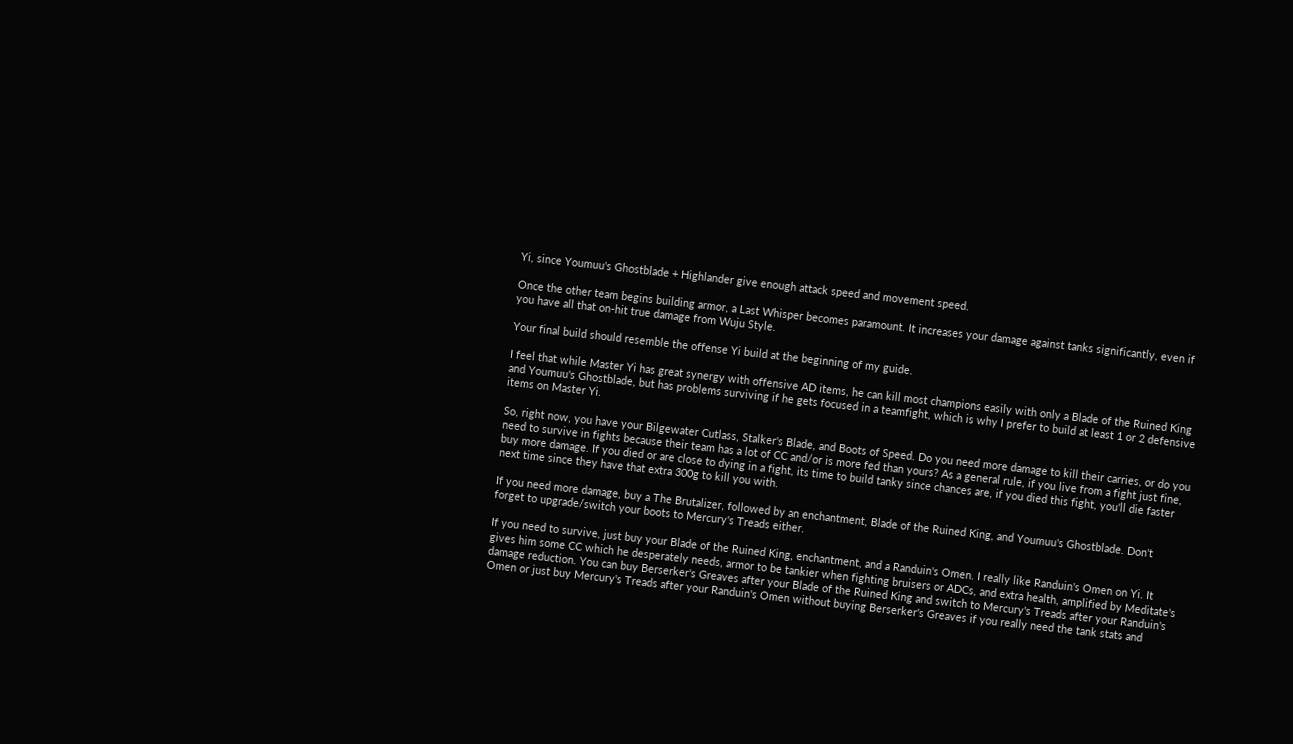Yi, since Youmuu's Ghostblade + Highlander give enough attack speed and movement speed.

Once the other team begins building armor, a Last Whisper becomes paramount. It increases your damage against tanks significantly, even if you have all that on-hit true damage from Wuju Style.

Your final build should resemble the offense Yi build at the beginning of my guide.

I feel that while Master Yi has great synergy with offensive AD items, he can kill most champions easily with only a Blade of the Ruined King and Youmuu's Ghostblade, but has problems surviving if he gets focused in a teamfight, which is why I prefer to build at least 1 or 2 defensive items on Master Yi.

So, right now, you have your Bilgewater Cutlass, Stalker's Blade, and Boots of Speed. Do you need more damage to kill their carries, or do you need to survive in fights because their team has a lot of CC and/or is more fed than yours? As a general rule, if you live from a fight just fine, buy more damage. If you died or are close to dying in a fight, its time to build tanky since chances are, if you died this fight, you'll die faster next time since they have that extra 300g to kill you with.

If you need more damage, buy a The Brutalizer, followed by an enchantment, Blade of the Ruined King, and Youmuu's Ghostblade. Don't forget to upgrade/switch your boots to Mercury's Treads either.

If you need to survive, just buy your Blade of the Ruined King, enchantment, and a Randuin's Omen. I really like Randuin's Omen on Yi. It gives him some CC which he desperately needs, armor to be tankier when fighting bruisers or ADCs, and extra health, amplified by Meditate's damage reduction. You can buy Berserker's Greaves after your Blade of the Ruined King and switch to Mercury's Treads after your Randuin's Omen or just buy Mercury's Treads after your Randuin's Omen without buying Berserker's Greaves if you really need the tank stats and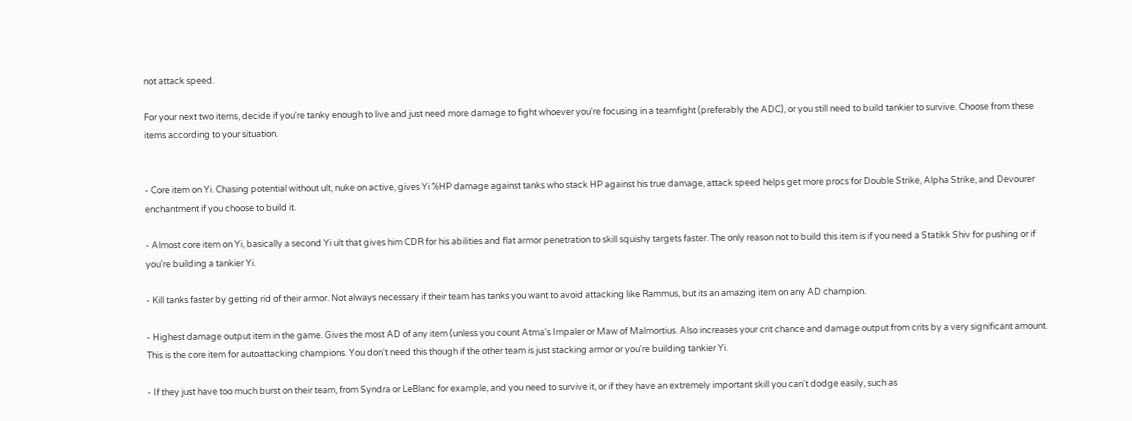not attack speed.

For your next two items, decide if you're tanky enough to live and just need more damage to fight whoever you're focusing in a teamfight (preferably the ADC), or you still need to build tankier to survive. Choose from these items according to your situation.


- Core item on Yi. Chasing potential without ult, nuke on active, gives Yi %HP damage against tanks who stack HP against his true damage, attack speed helps get more procs for Double Strike, Alpha Strike, and Devourer enchantment if you choose to build it.

- Almost core item on Yi, basically a second Yi ult that gives him CDR for his abilities and flat armor penetration to skill squishy targets faster. The only reason not to build this item is if you need a Statikk Shiv for pushing or if you're building a tankier Yi.

- Kill tanks faster by getting rid of their armor. Not always necessary if their team has tanks you want to avoid attacking like Rammus, but its an amazing item on any AD champion.

- Highest damage output item in the game. Gives the most AD of any item (unless you count Atma's Impaler or Maw of Malmortius. Also increases your crit chance and damage output from crits by a very significant amount. This is the core item for autoattacking champions. You don't need this though if the other team is just stacking armor or you're building tankier Yi.

- If they just have too much burst on their team, from Syndra or LeBlanc for example, and you need to survive it, or if they have an extremely important skill you can't dodge easily, such as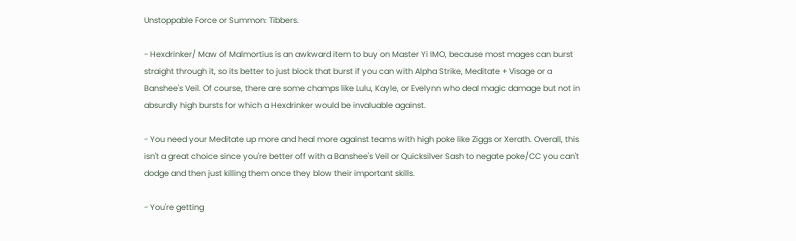Unstoppable Force or Summon: Tibbers.

- Hexdrinker/ Maw of Malmortius is an awkward item to buy on Master Yi IMO, because most mages can burst straight through it, so its better to just block that burst if you can with Alpha Strike, Meditate + Visage or a Banshee's Veil. Of course, there are some champs like Lulu, Kayle, or Evelynn who deal magic damage but not in absurdly high bursts for which a Hexdrinker would be invaluable against.

- You need your Meditate up more and heal more against teams with high poke like Ziggs or Xerath. Overall, this isn't a great choice since you're better off with a Banshee's Veil or Quicksilver Sash to negate poke/CC you can't dodge and then just killing them once they blow their important skills.

- You're getting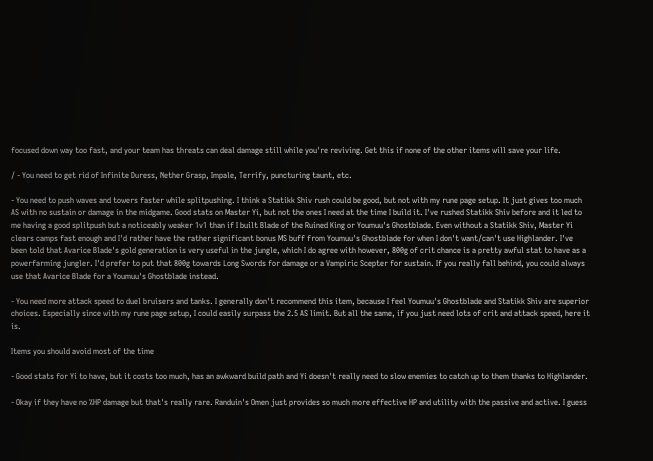focused down way too fast, and your team has threats can deal damage still while you're reviving. Get this if none of the other items will save your life.

/ - You need to get rid of Infinite Duress, Nether Grasp, Impale, Terrify, puncturing taunt, etc.

- You need to push waves and towers faster while splitpushing. I think a Statikk Shiv rush could be good, but not with my rune page setup. It just gives too much AS with no sustain or damage in the midgame. Good stats on Master Yi, but not the ones I need at the time I build it. I've rushed Statikk Shiv before and it led to me having a good splitpush but a noticeably weaker 1v1 than if I built Blade of the Ruined King or Youmuu's Ghostblade. Even without a Statikk Shiv, Master Yi clears camps fast enough and I'd rather have the rather significant bonus MS buff from Youmuu's Ghostblade for when I don't want/can't use Highlander. I've been told that Avarice Blade's gold generation is very useful in the jungle, which I do agree with however, 800g of crit chance is a pretty awful stat to have as a powerfarming jungler. I'd prefer to put that 800g towards Long Swords for damage or a Vampiric Scepter for sustain. If you really fall behind, you could always use that Avarice Blade for a Youmuu's Ghostblade instead.

- You need more attack speed to duel bruisers and tanks. I generally don't recommend this item, because I feel Youmuu's Ghostblade and Statikk Shiv are superior choices. Especially since with my rune page setup, I could easily surpass the 2.5 AS limit. But all the same, if you just need lots of crit and attack speed, here it is.

Items you should avoid most of the time

- Good stats for Yi to have, but it costs too much, has an awkward build path and Yi doesn't really need to slow enemies to catch up to them thanks to Highlander.

- Okay if they have no %HP damage but that's really rare. Randuin's Omen just provides so much more effective HP and utility with the passive and active. I guess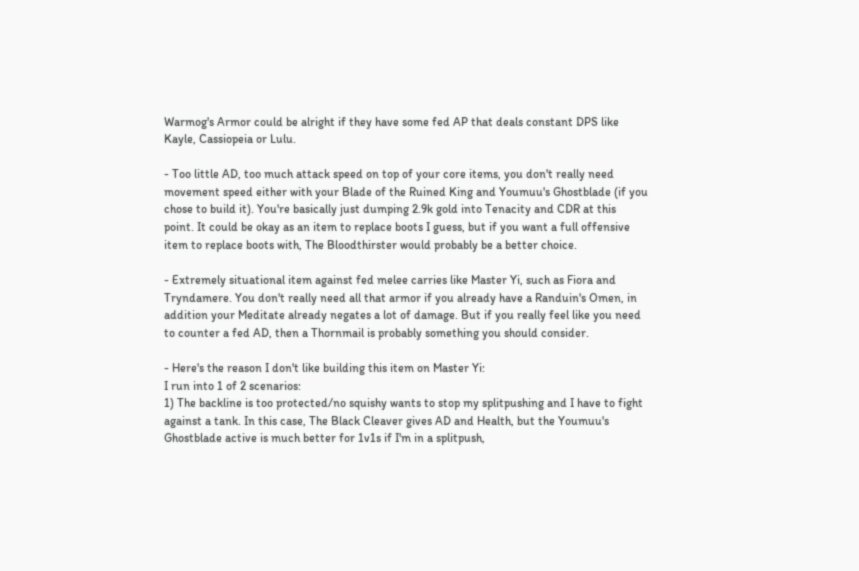Warmog's Armor could be alright if they have some fed AP that deals constant DPS like Kayle, Cassiopeia or Lulu.

- Too little AD, too much attack speed on top of your core items, you don't really need movement speed either with your Blade of the Ruined King and Youmuu's Ghostblade (if you chose to build it). You're basically just dumping 2.9k gold into Tenacity and CDR at this point. It could be okay as an item to replace boots I guess, but if you want a full offensive item to replace boots with, The Bloodthirster would probably be a better choice.

- Extremely situational item against fed melee carries like Master Yi, such as Fiora and Tryndamere. You don't really need all that armor if you already have a Randuin's Omen, in addition your Meditate already negates a lot of damage. But if you really feel like you need to counter a fed AD, then a Thornmail is probably something you should consider.

- Here's the reason I don't like building this item on Master Yi:
I run into 1 of 2 scenarios:
1) The backline is too protected/no squishy wants to stop my splitpushing and I have to fight against a tank. In this case, The Black Cleaver gives AD and Health, but the Youmuu's Ghostblade active is much better for 1v1s if I'm in a splitpush,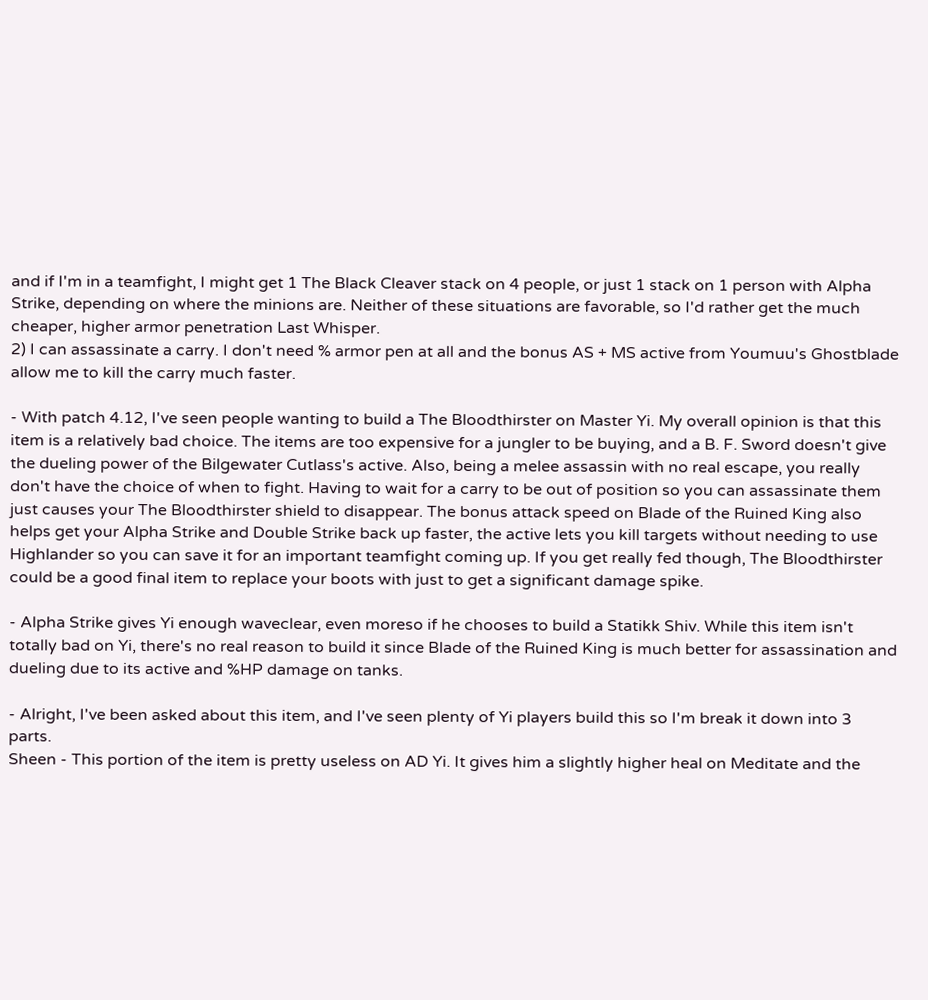and if I'm in a teamfight, I might get 1 The Black Cleaver stack on 4 people, or just 1 stack on 1 person with Alpha Strike, depending on where the minions are. Neither of these situations are favorable, so I'd rather get the much cheaper, higher armor penetration Last Whisper.
2) I can assassinate a carry. I don't need % armor pen at all and the bonus AS + MS active from Youmuu's Ghostblade allow me to kill the carry much faster.

- With patch 4.12, I've seen people wanting to build a The Bloodthirster on Master Yi. My overall opinion is that this item is a relatively bad choice. The items are too expensive for a jungler to be buying, and a B. F. Sword doesn't give the dueling power of the Bilgewater Cutlass's active. Also, being a melee assassin with no real escape, you really don't have the choice of when to fight. Having to wait for a carry to be out of position so you can assassinate them just causes your The Bloodthirster shield to disappear. The bonus attack speed on Blade of the Ruined King also helps get your Alpha Strike and Double Strike back up faster, the active lets you kill targets without needing to use Highlander so you can save it for an important teamfight coming up. If you get really fed though, The Bloodthirster could be a good final item to replace your boots with just to get a significant damage spike.

- Alpha Strike gives Yi enough waveclear, even moreso if he chooses to build a Statikk Shiv. While this item isn't totally bad on Yi, there's no real reason to build it since Blade of the Ruined King is much better for assassination and dueling due to its active and %HP damage on tanks.

- Alright, I've been asked about this item, and I've seen plenty of Yi players build this so I'm break it down into 3 parts.
Sheen - This portion of the item is pretty useless on AD Yi. It gives him a slightly higher heal on Meditate and the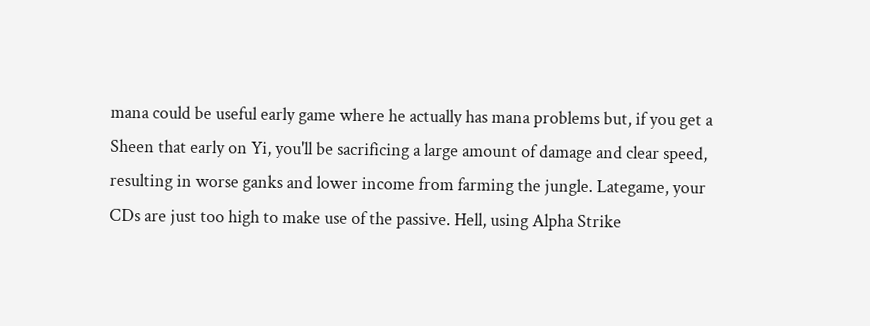mana could be useful early game where he actually has mana problems but, if you get a Sheen that early on Yi, you'll be sacrificing a large amount of damage and clear speed, resulting in worse ganks and lower income from farming the jungle. Lategame, your CDs are just too high to make use of the passive. Hell, using Alpha Strike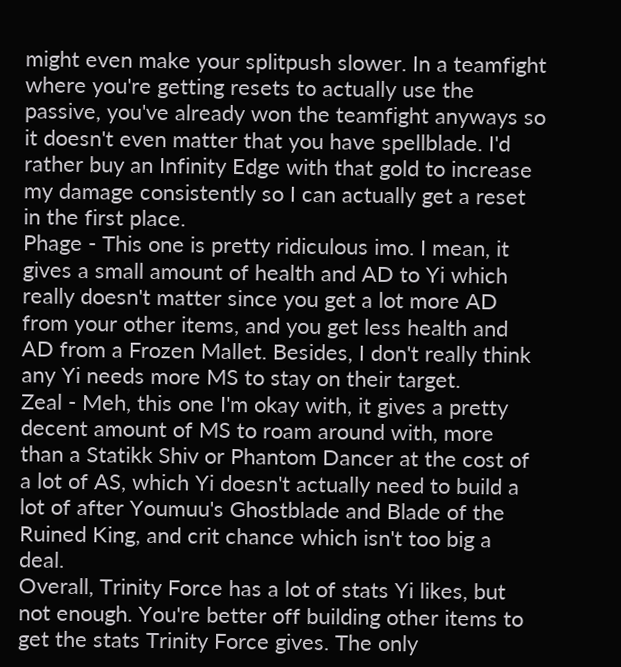might even make your splitpush slower. In a teamfight where you're getting resets to actually use the passive, you've already won the teamfight anyways so it doesn't even matter that you have spellblade. I'd rather buy an Infinity Edge with that gold to increase my damage consistently so I can actually get a reset in the first place.
Phage - This one is pretty ridiculous imo. I mean, it gives a small amount of health and AD to Yi which really doesn't matter since you get a lot more AD from your other items, and you get less health and AD from a Frozen Mallet. Besides, I don't really think any Yi needs more MS to stay on their target.
Zeal - Meh, this one I'm okay with, it gives a pretty decent amount of MS to roam around with, more than a Statikk Shiv or Phantom Dancer at the cost of a lot of AS, which Yi doesn't actually need to build a lot of after Youmuu's Ghostblade and Blade of the Ruined King, and crit chance which isn't too big a deal.
Overall, Trinity Force has a lot of stats Yi likes, but not enough. You're better off building other items to get the stats Trinity Force gives. The only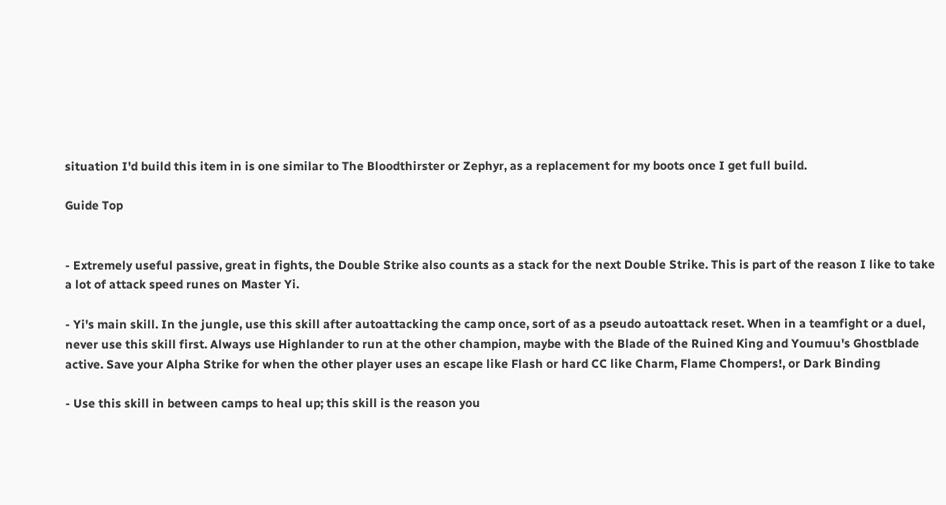situation I'd build this item in is one similar to The Bloodthirster or Zephyr, as a replacement for my boots once I get full build.

Guide Top


- Extremely useful passive, great in fights, the Double Strike also counts as a stack for the next Double Strike. This is part of the reason I like to take a lot of attack speed runes on Master Yi.

- Yi's main skill. In the jungle, use this skill after autoattacking the camp once, sort of as a pseudo autoattack reset. When in a teamfight or a duel, never use this skill first. Always use Highlander to run at the other champion, maybe with the Blade of the Ruined King and Youmuu's Ghostblade active. Save your Alpha Strike for when the other player uses an escape like Flash or hard CC like Charm, Flame Chompers!, or Dark Binding

- Use this skill in between camps to heal up; this skill is the reason you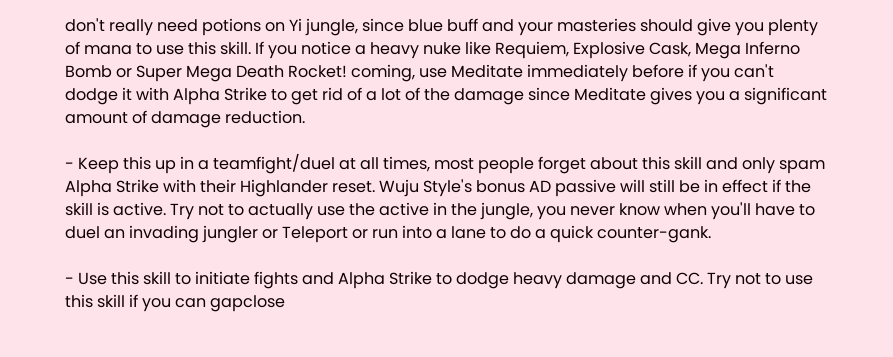don't really need potions on Yi jungle, since blue buff and your masteries should give you plenty of mana to use this skill. If you notice a heavy nuke like Requiem, Explosive Cask, Mega Inferno Bomb or Super Mega Death Rocket! coming, use Meditate immediately before if you can't dodge it with Alpha Strike to get rid of a lot of the damage since Meditate gives you a significant amount of damage reduction.

- Keep this up in a teamfight/duel at all times, most people forget about this skill and only spam Alpha Strike with their Highlander reset. Wuju Style's bonus AD passive will still be in effect if the skill is active. Try not to actually use the active in the jungle, you never know when you'll have to duel an invading jungler or Teleport or run into a lane to do a quick counter-gank.

- Use this skill to initiate fights and Alpha Strike to dodge heavy damage and CC. Try not to use this skill if you can gapclose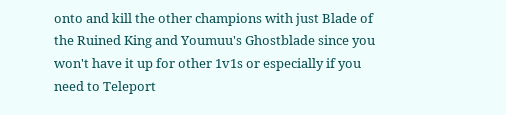onto and kill the other champions with just Blade of the Ruined King and Youmuu's Ghostblade since you won't have it up for other 1v1s or especially if you need to Teleport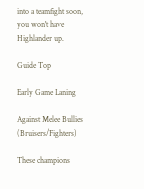into a teamfight soon, you won't have Highlander up.

Guide Top

Early Game Laning

Against Melee Bullies (Bruisers/Fighters)

These champions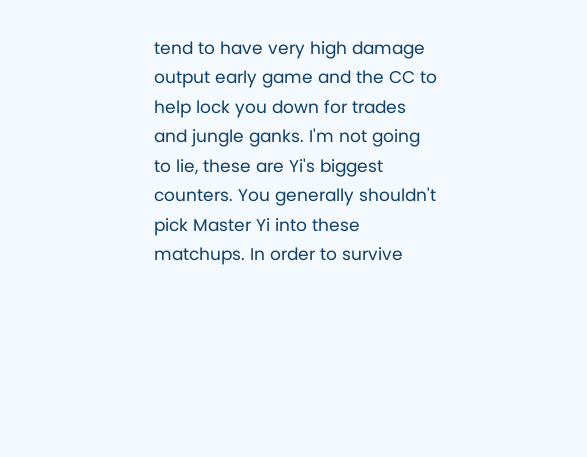tend to have very high damage output early game and the CC to help lock you down for trades and jungle ganks. I'm not going to lie, these are Yi's biggest counters. You generally shouldn't pick Master Yi into these matchups. In order to survive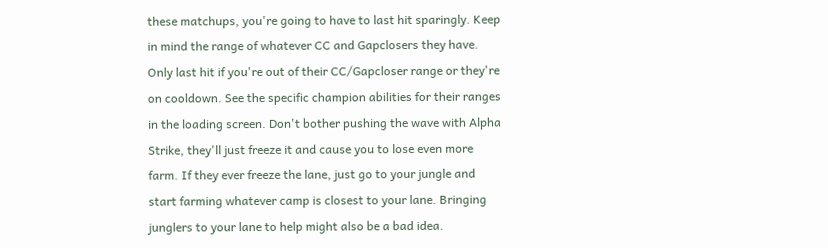these matchups, you're going to have to last hit sparingly. Keep in mind the range of whatever CC and Gapclosers they have. Only last hit if you're out of their CC/Gapcloser range or they're on cooldown. See the specific champion abilities for their ranges in the loading screen. Don't bother pushing the wave with Alpha Strike, they'll just freeze it and cause you to lose even more farm. If they ever freeze the lane, just go to your jungle and start farming whatever camp is closest to your lane. Bringing junglers to your lane to help might also be a bad idea.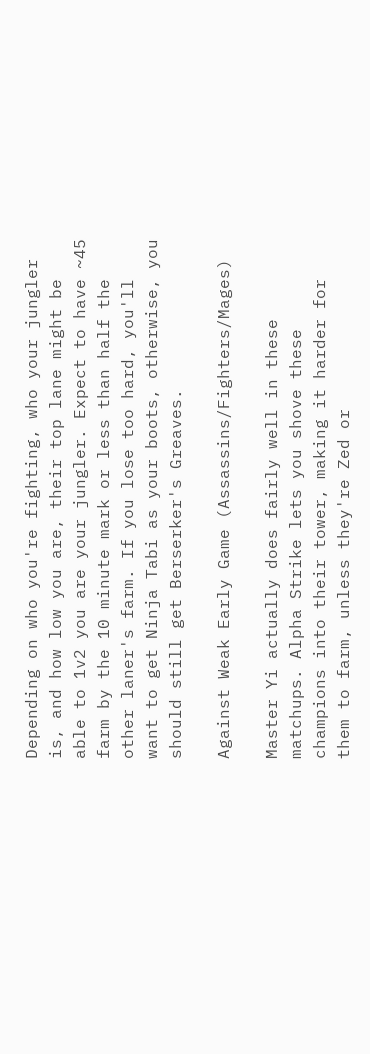Depending on who you're fighting, who your jungler is, and how low you are, their top lane might be able to 1v2 you are your jungler. Expect to have ~45 farm by the 10 minute mark or less than half the other laner's farm. If you lose too hard, you'll want to get Ninja Tabi as your boots, otherwise, you should still get Berserker's Greaves.

Against Weak Early Game (Assassins/Fighters/Mages)

Master Yi actually does fairly well in these matchups. Alpha Strike lets you shove these champions into their tower, making it harder for them to farm, unless they're Zed or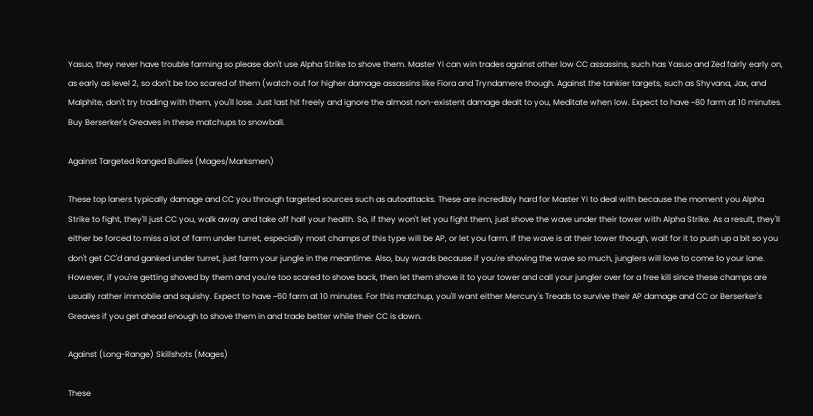Yasuo, they never have trouble farming so please don't use Alpha Strike to shove them. Master Yi can win trades against other low CC assassins, such has Yasuo and Zed fairly early on, as early as level 2, so don't be too scared of them (watch out for higher damage assassins like Fiora and Tryndamere though. Against the tankier targets, such as Shyvana, Jax, and Malphite, don't try trading with them, you'll lose. Just last hit freely and ignore the almost non-existent damage dealt to you, Meditate when low. Expect to have ~80 farm at 10 minutes. Buy Berserker's Greaves in these matchups to snowball.

Against Targeted Ranged Bullies (Mages/Marksmen)

These top laners typically damage and CC you through targeted sources such as autoattacks. These are incredibly hard for Master Yi to deal with because the moment you Alpha Strike to fight, they'll just CC you, walk away and take off half your health. So, if they won't let you fight them, just shove the wave under their tower with Alpha Strike. As a result, they'll either be forced to miss a lot of farm under turret, especially most champs of this type will be AP, or let you farm. If the wave is at their tower though, wait for it to push up a bit so you don't get CC'd and ganked under turret, just farm your jungle in the meantime. Also, buy wards because if you're shoving the wave so much, junglers will love to come to your lane. However, if you're getting shoved by them and you're too scared to shove back, then let them shove it to your tower and call your jungler over for a free kill since these champs are usually rather immobile and squishy. Expect to have ~60 farm at 10 minutes. For this matchup, you'll want either Mercury's Treads to survive their AP damage and CC or Berserker's Greaves if you get ahead enough to shove them in and trade better while their CC is down.

Against (Long-Range) Skillshots (Mages)

These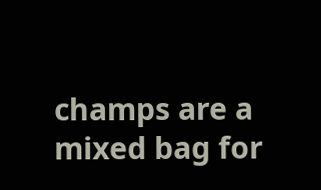champs are a mixed bag for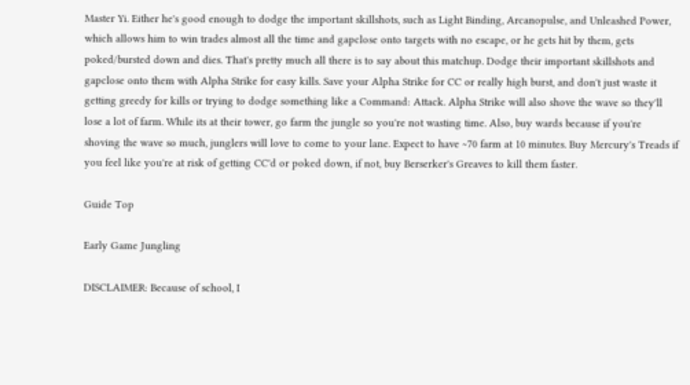Master Yi. Either he's good enough to dodge the important skillshots, such as Light Binding, Arcanopulse, and Unleashed Power, which allows him to win trades almost all the time and gapclose onto targets with no escape, or he gets hit by them, gets poked/bursted down and dies. That's pretty much all there is to say about this matchup. Dodge their important skillshots and gapclose onto them with Alpha Strike for easy kills. Save your Alpha Strike for CC or really high burst, and don't just waste it getting greedy for kills or trying to dodge something like a Command: Attack. Alpha Strike will also shove the wave so they'll lose a lot of farm. While its at their tower, go farm the jungle so you're not wasting time. Also, buy wards because if you're shoving the wave so much, junglers will love to come to your lane. Expect to have ~70 farm at 10 minutes. Buy Mercury's Treads if you feel like you're at risk of getting CC'd or poked down, if not, buy Berserker's Greaves to kill them faster.

Guide Top

Early Game Jungling

DISCLAIMER: Because of school, I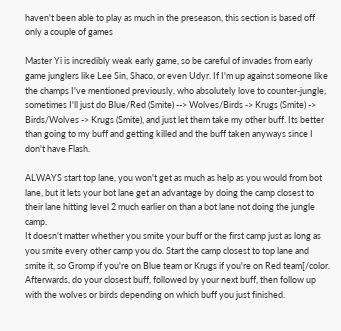haven't been able to play as much in the preseason, this section is based off only a couple of games

Master Yi is incredibly weak early game, so be careful of invades from early game junglers like Lee Sin, Shaco, or even Udyr. If I'm up against someone like the champs I've mentioned previously, who absolutely love to counter-jungle, sometimes I'll just do Blue/Red (Smite) --> Wolves/Birds -> Krugs (Smite) -> Birds/Wolves -> Krugs (Smite), and just let them take my other buff. Its better than going to my buff and getting killed and the buff taken anyways since I don't have Flash.

ALWAYS start top lane, you won't get as much as help as you would from bot lane, but it lets your bot lane get an advantage by doing the camp closest to their lane hitting level 2 much earlier on than a bot lane not doing the jungle camp.
It doesn't matter whether you smite your buff or the first camp just as long as you smite every other camp you do. Start the camp closest to top lane and smite it, so Gromp if you're on Blue team or Krugs if you're on Red team[/color. Afterwards, do your closest buff, followed by your next buff, then follow up with the wolves or birds depending on which buff you just finished.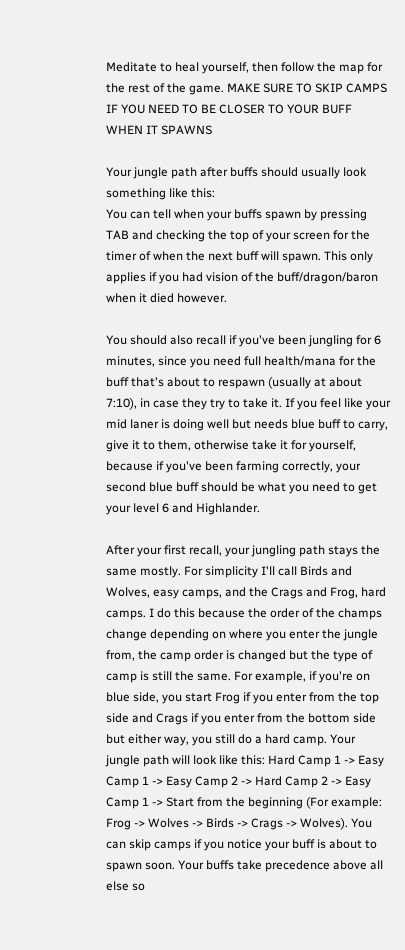Meditate to heal yourself, then follow the map for the rest of the game. MAKE SURE TO SKIP CAMPS IF YOU NEED TO BE CLOSER TO YOUR BUFF WHEN IT SPAWNS

Your jungle path after buffs should usually look something like this:
You can tell when your buffs spawn by pressing TAB and checking the top of your screen for the timer of when the next buff will spawn. This only applies if you had vision of the buff/dragon/baron when it died however.

You should also recall if you've been jungling for 6 minutes, since you need full health/mana for the buff that's about to respawn (usually at about 7:10), in case they try to take it. If you feel like your mid laner is doing well but needs blue buff to carry, give it to them, otherwise take it for yourself, because if you've been farming correctly, your second blue buff should be what you need to get your level 6 and Highlander.

After your first recall, your jungling path stays the same mostly. For simplicity I'll call Birds and Wolves, easy camps, and the Crags and Frog, hard camps. I do this because the order of the champs change depending on where you enter the jungle from, the camp order is changed but the type of camp is still the same. For example, if you're on blue side, you start Frog if you enter from the top side and Crags if you enter from the bottom side but either way, you still do a hard camp. Your jungle path will look like this: Hard Camp 1 -> Easy Camp 1 -> Easy Camp 2 -> Hard Camp 2 -> Easy Camp 1 -> Start from the beginning (For example: Frog -> Wolves -> Birds -> Crags -> Wolves). You can skip camps if you notice your buff is about to spawn soon. Your buffs take precedence above all else so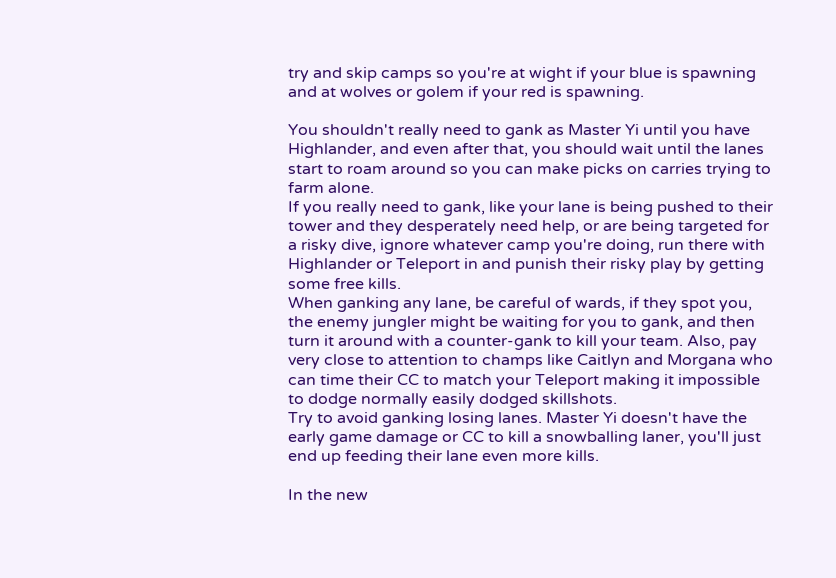try and skip camps so you're at wight if your blue is spawning and at wolves or golem if your red is spawning.

You shouldn't really need to gank as Master Yi until you have Highlander, and even after that, you should wait until the lanes start to roam around so you can make picks on carries trying to farm alone.
If you really need to gank, like your lane is being pushed to their tower and they desperately need help, or are being targeted for a risky dive, ignore whatever camp you're doing, run there with Highlander or Teleport in and punish their risky play by getting some free kills.
When ganking any lane, be careful of wards, if they spot you, the enemy jungler might be waiting for you to gank, and then turn it around with a counter-gank to kill your team. Also, pay very close to attention to champs like Caitlyn and Morgana who can time their CC to match your Teleport making it impossible to dodge normally easily dodged skillshots.
Try to avoid ganking losing lanes. Master Yi doesn't have the early game damage or CC to kill a snowballing laner, you'll just end up feeding their lane even more kills.

In the new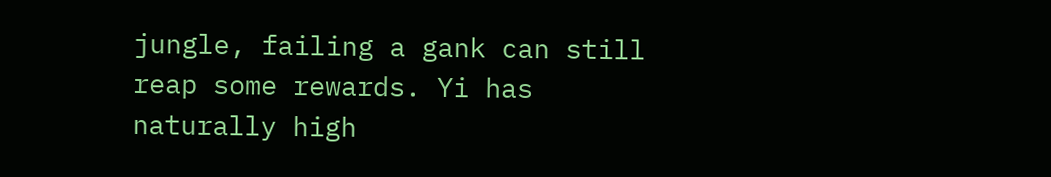jungle, failing a gank can still reap some rewards. Yi has naturally high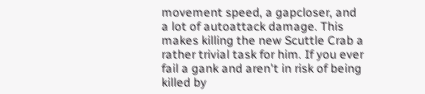movement speed, a gapcloser, and a lot of autoattack damage. This makes killing the new Scuttle Crab a rather trivial task for him. If you ever fail a gank and aren't in risk of being killed by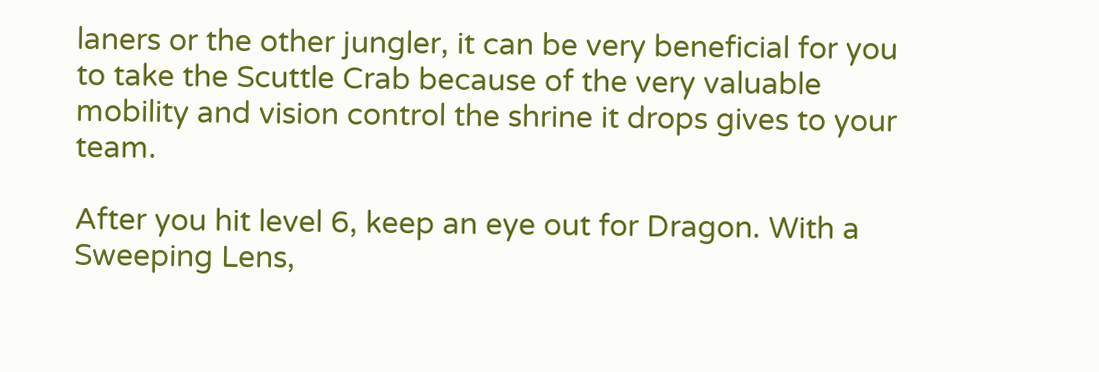laners or the other jungler, it can be very beneficial for you to take the Scuttle Crab because of the very valuable mobility and vision control the shrine it drops gives to your team.

After you hit level 6, keep an eye out for Dragon. With a Sweeping Lens,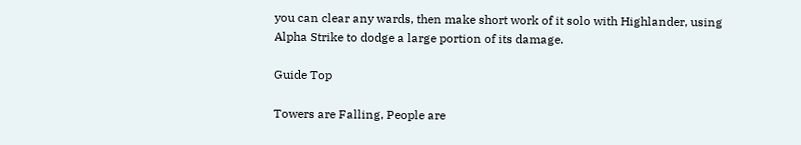you can clear any wards, then make short work of it solo with Highlander, using Alpha Strike to dodge a large portion of its damage.

Guide Top

Towers are Falling, People are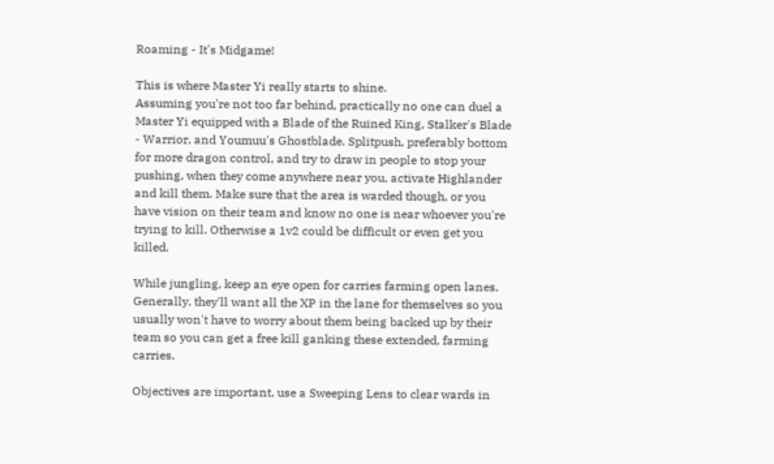Roaming - It's Midgame!

This is where Master Yi really starts to shine.
Assuming you're not too far behind, practically no one can duel a Master Yi equipped with a Blade of the Ruined King, Stalker's Blade - Warrior, and Youmuu's Ghostblade. Splitpush, preferably bottom for more dragon control, and try to draw in people to stop your pushing, when they come anywhere near you, activate Highlander and kill them. Make sure that the area is warded though, or you have vision on their team and know no one is near whoever you're trying to kill. Otherwise a 1v2 could be difficult or even get you killed.

While jungling, keep an eye open for carries farming open lanes. Generally, they'll want all the XP in the lane for themselves so you usually won't have to worry about them being backed up by their team so you can get a free kill ganking these extended, farming carries.

Objectives are important, use a Sweeping Lens to clear wards in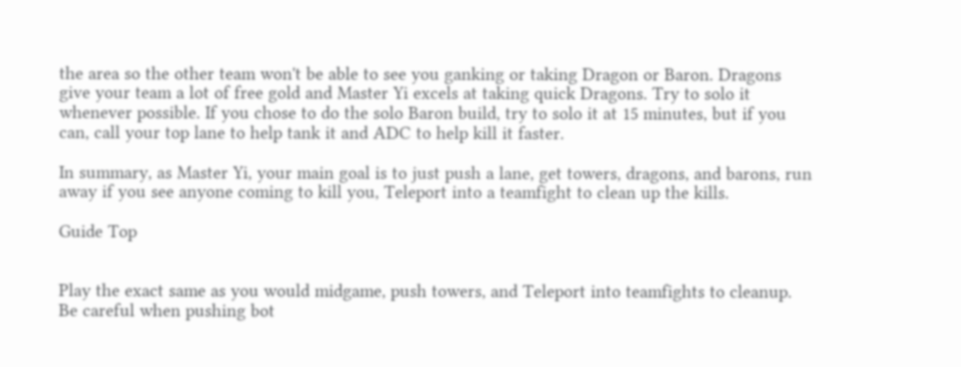the area so the other team won't be able to see you ganking or taking Dragon or Baron. Dragons give your team a lot of free gold and Master Yi excels at taking quick Dragons. Try to solo it whenever possible. If you chose to do the solo Baron build, try to solo it at 15 minutes, but if you can, call your top lane to help tank it and ADC to help kill it faster.

In summary, as Master Yi, your main goal is to just push a lane, get towers, dragons, and barons, run away if you see anyone coming to kill you, Teleport into a teamfight to clean up the kills.

Guide Top


Play the exact same as you would midgame, push towers, and Teleport into teamfights to cleanup. Be careful when pushing bot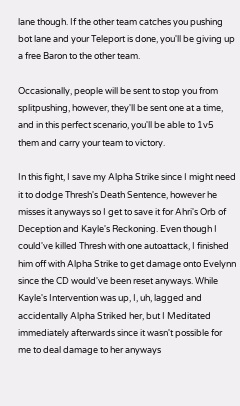lane though. If the other team catches you pushing bot lane and your Teleport is done, you'll be giving up a free Baron to the other team.

Occasionally, people will be sent to stop you from splitpushing, however, they'll be sent one at a time, and in this perfect scenario, you'll be able to 1v5 them and carry your team to victory.

In this fight, I save my Alpha Strike since I might need it to dodge Thresh's Death Sentence, however he misses it anyways so I get to save it for Ahri's Orb of Deception and Kayle's Reckoning. Even though I could've killed Thresh with one autoattack, I finished him off with Alpha Strike to get damage onto Evelynn since the CD would've been reset anyways. While Kayle's Intervention was up, I, uh, lagged and accidentally Alpha Striked her, but I Meditated immediately afterwards since it wasn't possible for me to deal damage to her anyways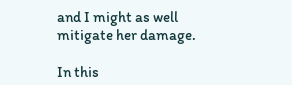and I might as well mitigate her damage.

In this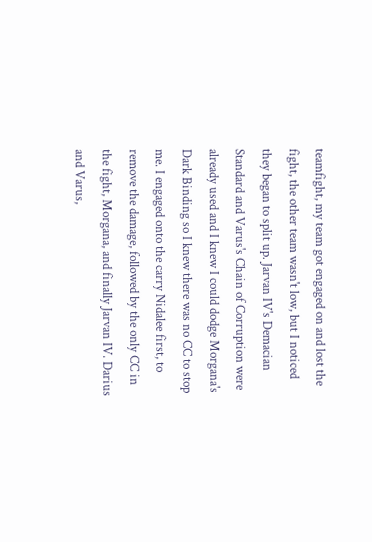teamfight, my team got engaged on and lost the fight, the other team wasn't low, but I noticed they began to split up. Jarvan IV's Demacian Standard and Varus's Chain of Corruption were already used and I knew I could dodge Morgana's Dark Binding so I knew there was no CC to stop me. I engaged onto the carry Nidalee first, to remove the damage, followed by the only CC in the fight, Morgana, and finally Jarvan IV. Darius and Varus,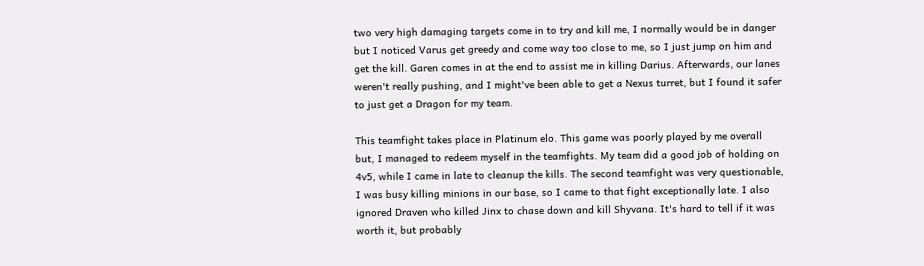two very high damaging targets come in to try and kill me, I normally would be in danger but I noticed Varus get greedy and come way too close to me, so I just jump on him and get the kill. Garen comes in at the end to assist me in killing Darius. Afterwards, our lanes weren't really pushing, and I might've been able to get a Nexus turret, but I found it safer to just get a Dragon for my team.

This teamfight takes place in Platinum elo. This game was poorly played by me overall but, I managed to redeem myself in the teamfights. My team did a good job of holding on 4v5, while I came in late to cleanup the kills. The second teamfight was very questionable, I was busy killing minions in our base, so I came to that fight exceptionally late. I also ignored Draven who killed Jinx to chase down and kill Shyvana. It's hard to tell if it was worth it, but probably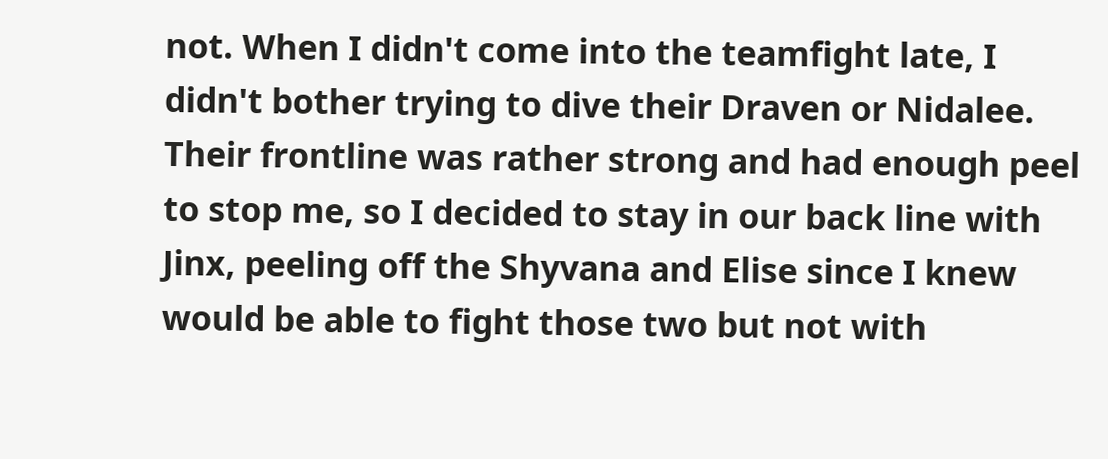not. When I didn't come into the teamfight late, I didn't bother trying to dive their Draven or Nidalee. Their frontline was rather strong and had enough peel to stop me, so I decided to stay in our back line with Jinx, peeling off the Shyvana and Elise since I knew would be able to fight those two but not with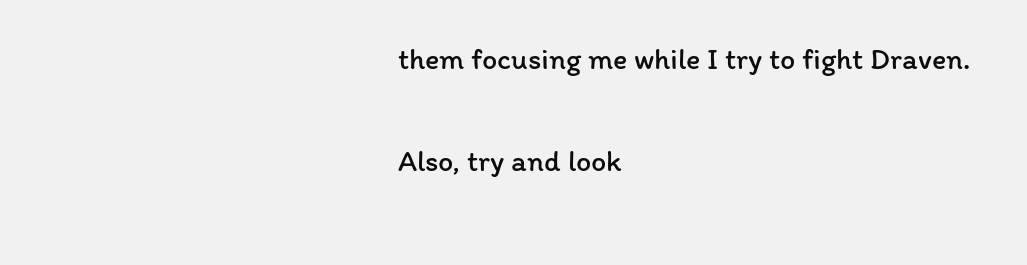them focusing me while I try to fight Draven.

Also, try and look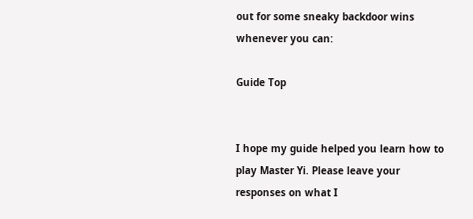out for some sneaky backdoor wins whenever you can:

Guide Top


I hope my guide helped you learn how to play Master Yi. Please leave your responses on what I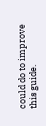could do to improve this guide.